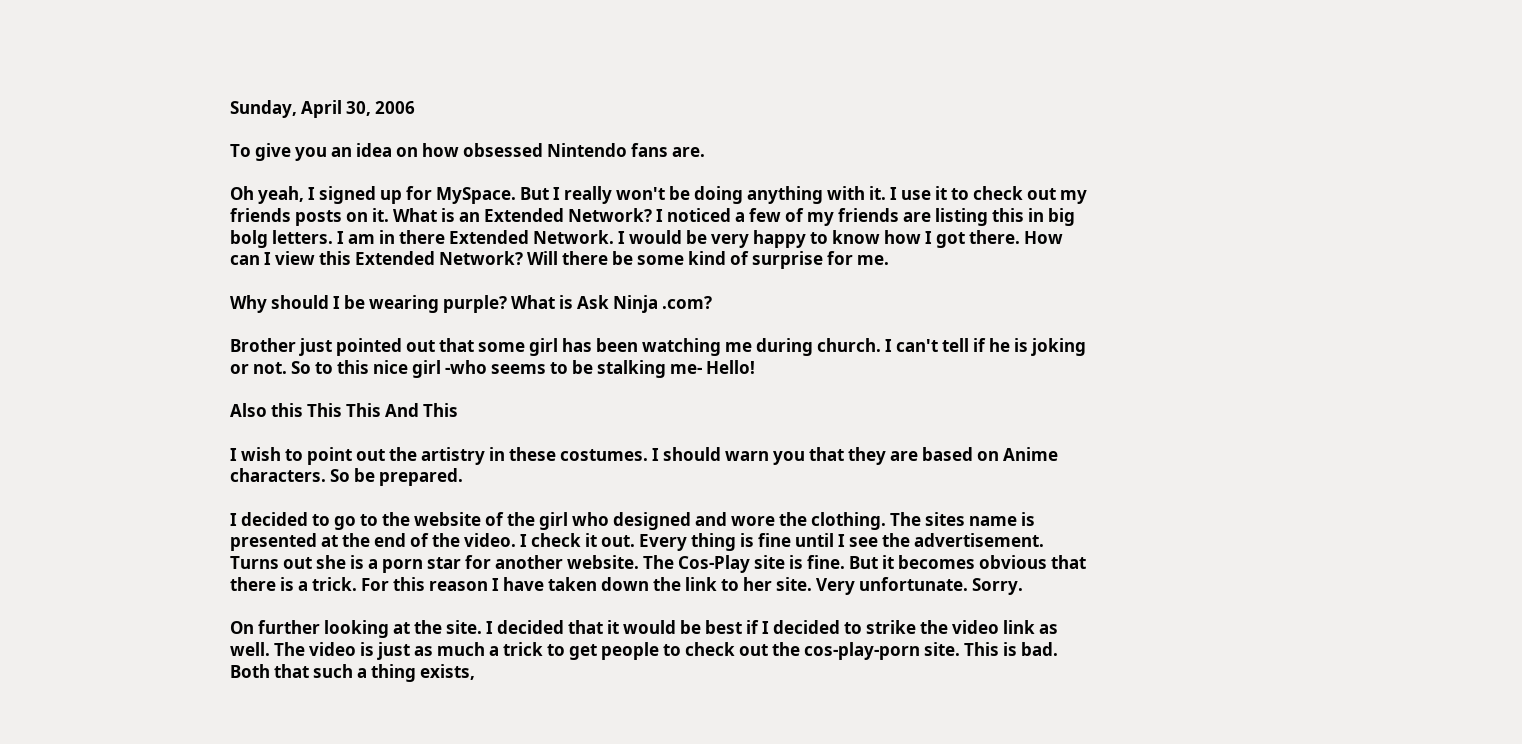Sunday, April 30, 2006

To give you an idea on how obsessed Nintendo fans are.

Oh yeah, I signed up for MySpace. But I really won't be doing anything with it. I use it to check out my friends posts on it. What is an Extended Network? I noticed a few of my friends are listing this in big bolg letters. I am in there Extended Network. I would be very happy to know how I got there. How can I view this Extended Network? Will there be some kind of surprise for me.

Why should I be wearing purple? What is Ask Ninja .com?

Brother just pointed out that some girl has been watching me during church. I can't tell if he is joking or not. So to this nice girl -who seems to be stalking me- Hello!

Also this This This And This

I wish to point out the artistry in these costumes. I should warn you that they are based on Anime characters. So be prepared.

I decided to go to the website of the girl who designed and wore the clothing. The sites name is presented at the end of the video. I check it out. Every thing is fine until I see the advertisement. Turns out she is a porn star for another website. The Cos-Play site is fine. But it becomes obvious that there is a trick. For this reason I have taken down the link to her site. Very unfortunate. Sorry.

On further looking at the site. I decided that it would be best if I decided to strike the video link as well. The video is just as much a trick to get people to check out the cos-play-porn site. This is bad. Both that such a thing exists,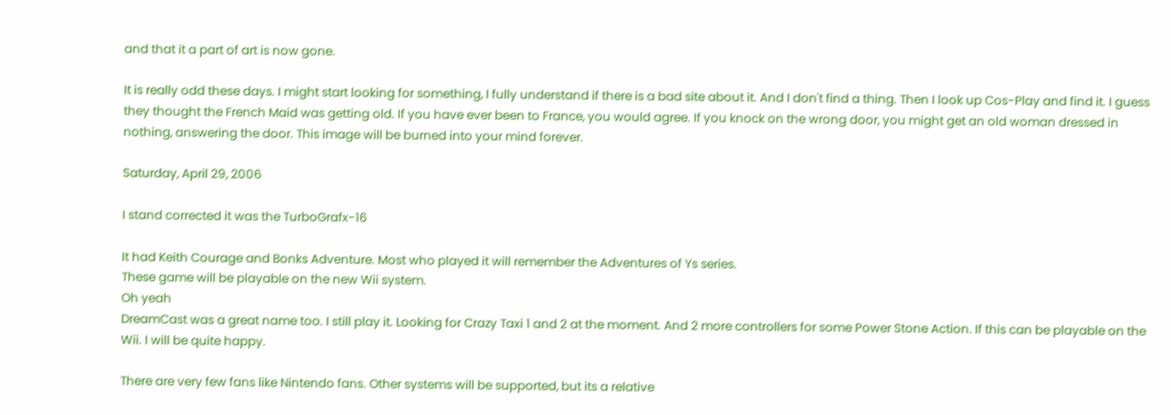and that it a part of art is now gone.

It is really odd these days. I might start looking for something, I fully understand if there is a bad site about it. And I don't find a thing. Then I look up Cos-Play and find it. I guess they thought the French Maid was getting old. If you have ever been to France, you would agree. If you knock on the wrong door, you might get an old woman dressed in nothing, answering the door. This image will be burned into your mind forever.

Saturday, April 29, 2006

I stand corrected it was the TurboGrafx-16

It had Keith Courage and Bonks Adventure. Most who played it will remember the Adventures of Ys series.
These game will be playable on the new Wii system.
Oh yeah
DreamCast was a great name too. I still play it. Looking for Crazy Taxi 1 and 2 at the moment. And 2 more controllers for some Power Stone Action. If this can be playable on the Wii. I will be quite happy.

There are very few fans like Nintendo fans. Other systems will be supported, but its a relative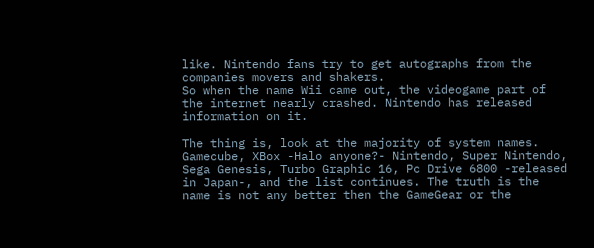like. Nintendo fans try to get autographs from the companies movers and shakers.
So when the name Wii came out, the videogame part of the internet nearly crashed. Nintendo has released information on it.

The thing is, look at the majority of system names. Gamecube, XBox -Halo anyone?- Nintendo, Super Nintendo, Sega Genesis, Turbo Graphic 16, Pc Drive 6800 -released in Japan-, and the list continues. The truth is the name is not any better then the GameGear or the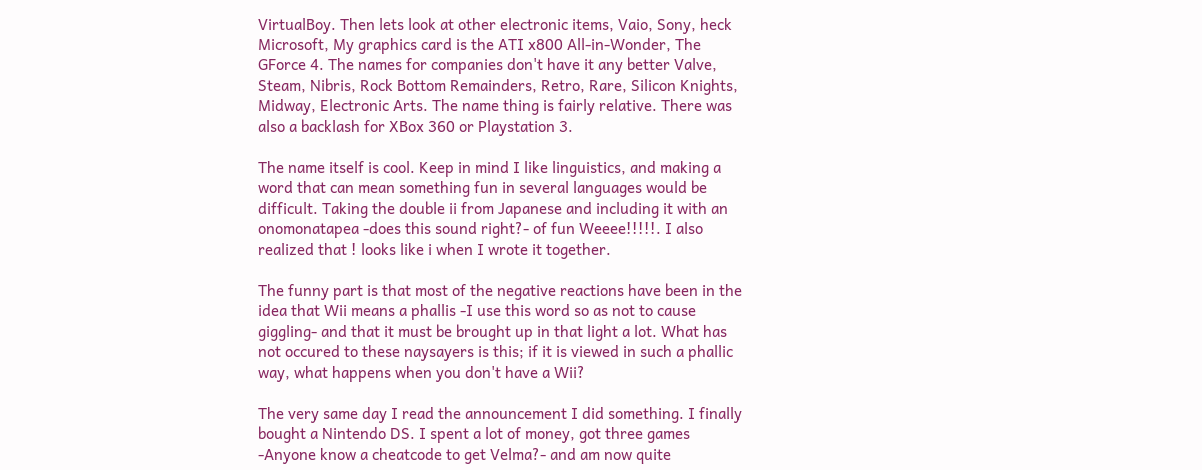VirtualBoy. Then lets look at other electronic items, Vaio, Sony, heck Microsoft, My graphics card is the ATI x800 All-in-Wonder, The GForce 4. The names for companies don't have it any better Valve, Steam, Nibris, Rock Bottom Remainders, Retro, Rare, Silicon Knights, Midway, Electronic Arts. The name thing is fairly relative. There was also a backlash for XBox 360 or Playstation 3.

The name itself is cool. Keep in mind I like linguistics, and making a word that can mean something fun in several languages would be difficult. Taking the double ii from Japanese and including it with an onomonatapea -does this sound right?- of fun Weeee!!!!!. I also realized that ! looks like i when I wrote it together.

The funny part is that most of the negative reactions have been in the idea that Wii means a phallis -I use this word so as not to cause giggling- and that it must be brought up in that light a lot. What has not occured to these naysayers is this; if it is viewed in such a phallic way, what happens when you don't have a Wii?

The very same day I read the announcement I did something. I finally bought a Nintendo DS. I spent a lot of money, got three games -Anyone know a cheatcode to get Velma?- and am now quite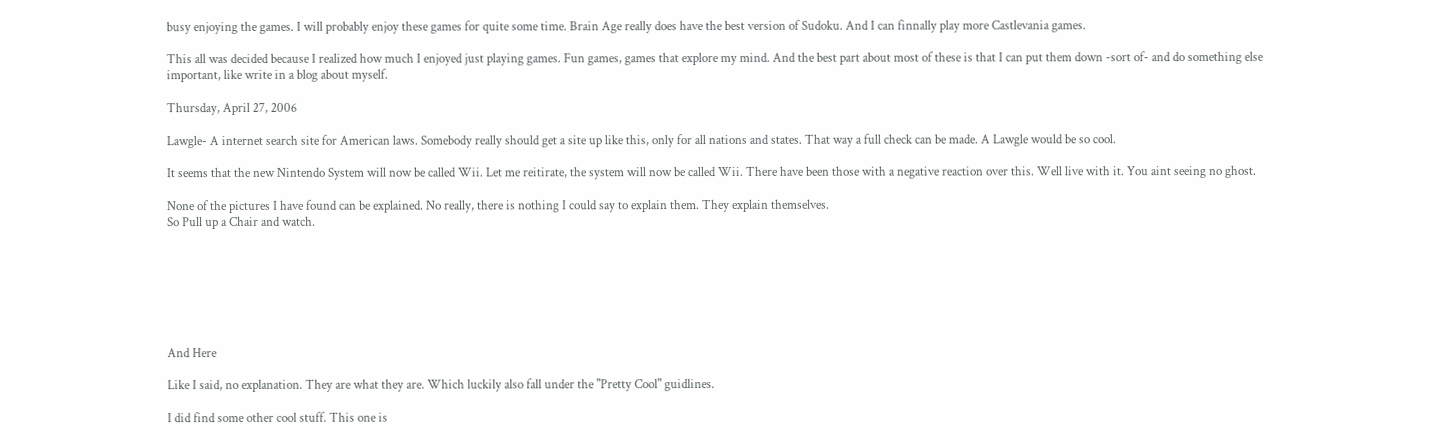busy enjoying the games. I will probably enjoy these games for quite some time. Brain Age really does have the best version of Sudoku. And I can finnally play more Castlevania games.

This all was decided because I realized how much I enjoyed just playing games. Fun games, games that explore my mind. And the best part about most of these is that I can put them down -sort of- and do something else important, like write in a blog about myself.

Thursday, April 27, 2006

Lawgle- A internet search site for American laws. Somebody really should get a site up like this, only for all nations and states. That way a full check can be made. A Lawgle would be so cool.

It seems that the new Nintendo System will now be called Wii. Let me reitirate, the system will now be called Wii. There have been those with a negative reaction over this. Well live with it. You aint seeing no ghost.

None of the pictures I have found can be explained. No really, there is nothing I could say to explain them. They explain themselves.
So Pull up a Chair and watch.







And Here

Like I said, no explanation. They are what they are. Which luckily also fall under the "Pretty Cool" guidlines.

I did find some other cool stuff. This one is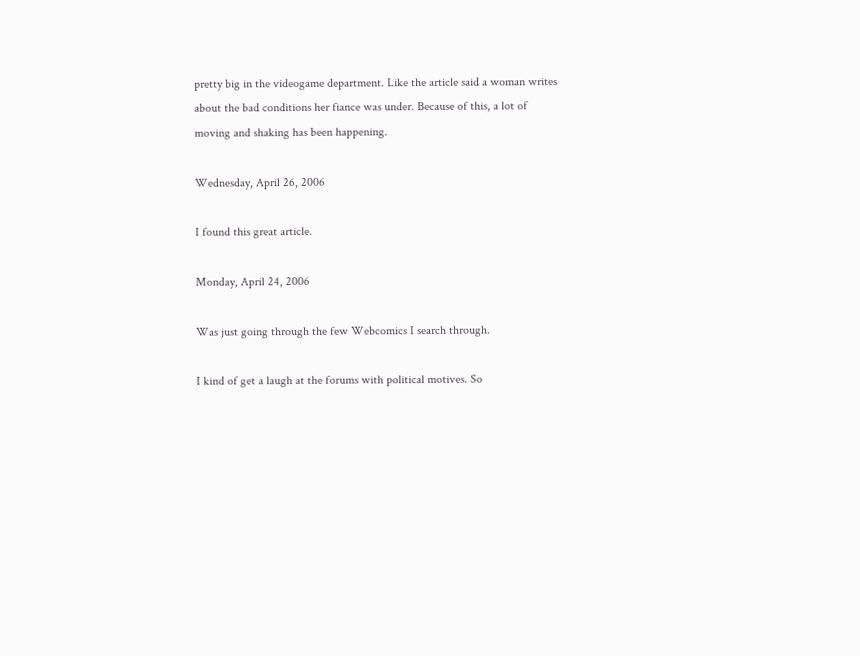pretty big in the videogame department. Like the article said a woman writes about the bad conditions her fiance was under. Because of this, a lot of moving and shaking has been happening.

Wednesday, April 26, 2006

I found this great article.

Monday, April 24, 2006

Was just going through the few Webcomics I search through.

I kind of get a laugh at the forums with political motives. So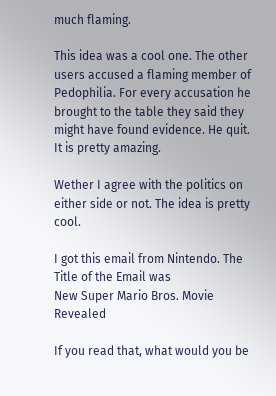much flaming.

This idea was a cool one. The other users accused a flaming member of Pedophilia. For every accusation he brought to the table they said they might have found evidence. He quit. It is pretty amazing.

Wether I agree with the politics on either side or not. The idea is pretty cool.

I got this email from Nintendo. The Title of the Email was
New Super Mario Bros. Movie Revealed

If you read that, what would you be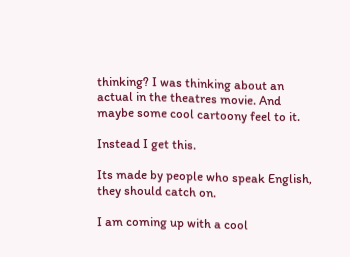thinking? I was thinking about an actual in the theatres movie. And maybe some cool cartoony feel to it.

Instead I get this.

Its made by people who speak English, they should catch on.

I am coming up with a cool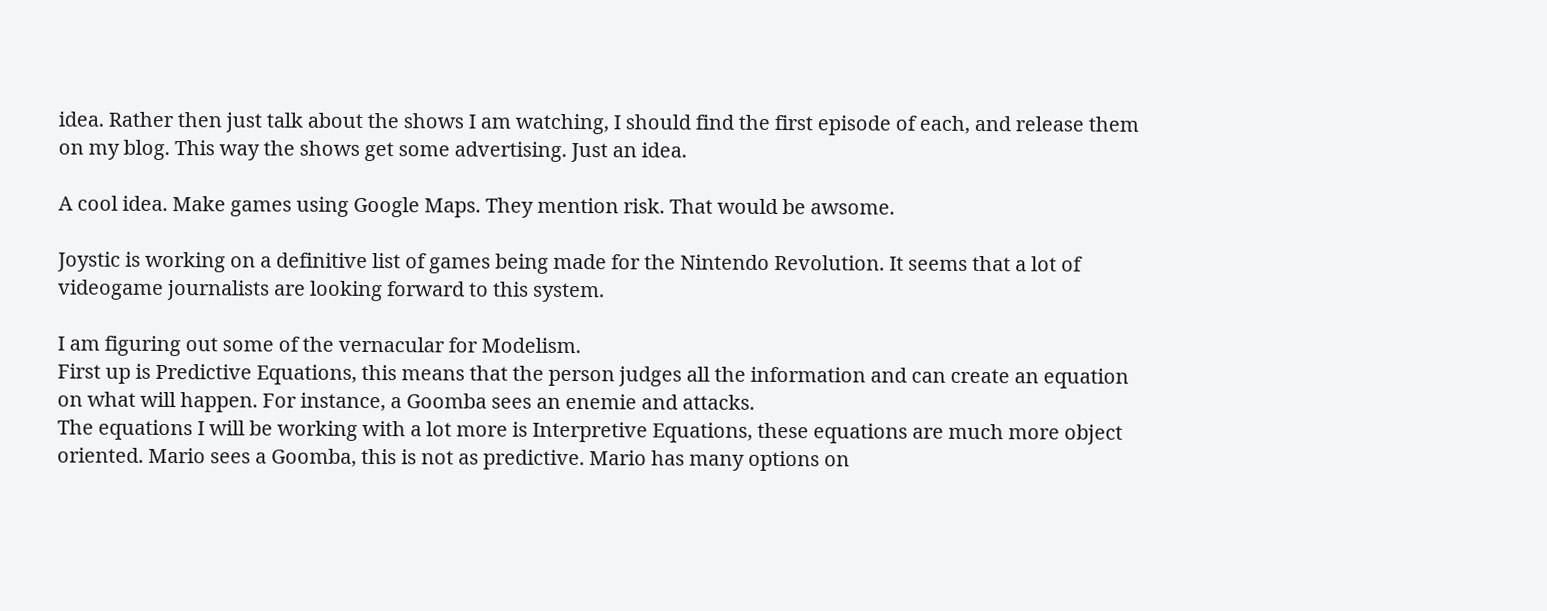idea. Rather then just talk about the shows I am watching, I should find the first episode of each, and release them on my blog. This way the shows get some advertising. Just an idea.

A cool idea. Make games using Google Maps. They mention risk. That would be awsome.

Joystic is working on a definitive list of games being made for the Nintendo Revolution. It seems that a lot of videogame journalists are looking forward to this system.

I am figuring out some of the vernacular for Modelism.
First up is Predictive Equations, this means that the person judges all the information and can create an equation on what will happen. For instance, a Goomba sees an enemie and attacks.
The equations I will be working with a lot more is Interpretive Equations, these equations are much more object oriented. Mario sees a Goomba, this is not as predictive. Mario has many options on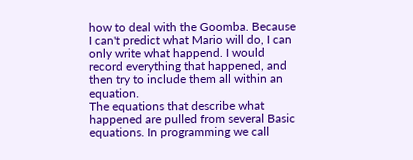how to deal with the Goomba. Because I can't predict what Mario will do, I can only write what happend. I would record everything that happened, and then try to include them all within an equation.
The equations that describe what happened are pulled from several Basic equations. In programming we call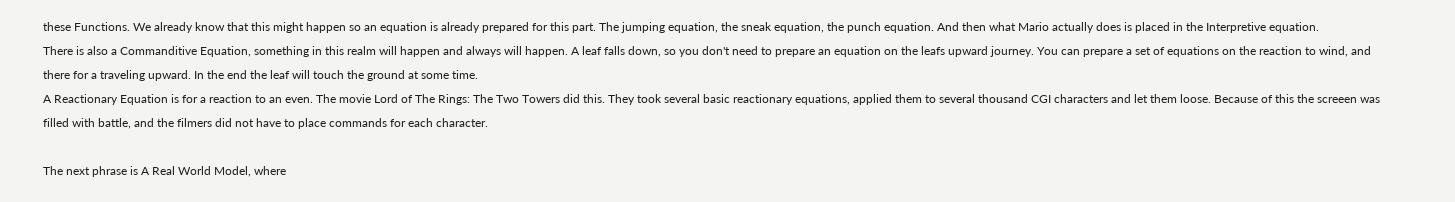these Functions. We already know that this might happen so an equation is already prepared for this part. The jumping equation, the sneak equation, the punch equation. And then what Mario actually does is placed in the Interpretive equation.
There is also a Commanditive Equation, something in this realm will happen and always will happen. A leaf falls down, so you don't need to prepare an equation on the leafs upward journey. You can prepare a set of equations on the reaction to wind, and there for a traveling upward. In the end the leaf will touch the ground at some time.
A Reactionary Equation is for a reaction to an even. The movie Lord of The Rings: The Two Towers did this. They took several basic reactionary equations, applied them to several thousand CGI characters and let them loose. Because of this the screeen was filled with battle, and the filmers did not have to place commands for each character.

The next phrase is A Real World Model, where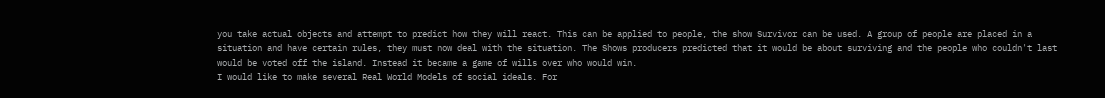you take actual objects and attempt to predict how they will react. This can be applied to people, the show Survivor can be used. A group of people are placed in a situation and have certain rules, they must now deal with the situation. The Shows producers predicted that it would be about surviving and the people who couldn't last would be voted off the island. Instead it became a game of wills over who would win.
I would like to make several Real World Models of social ideals. For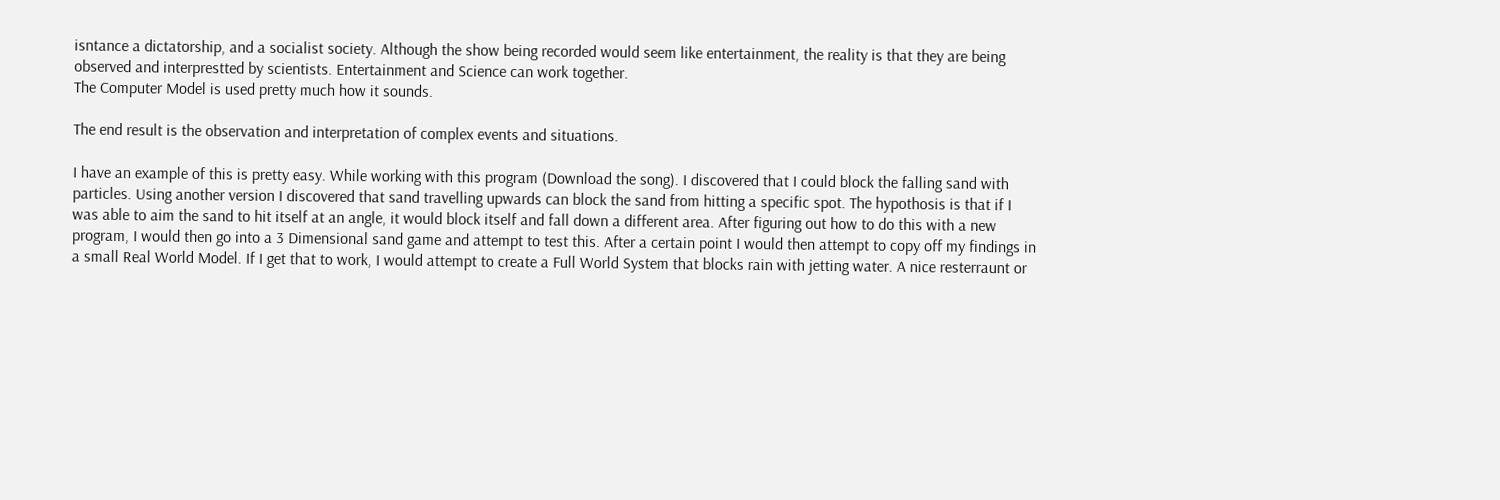isntance a dictatorship, and a socialist society. Although the show being recorded would seem like entertainment, the reality is that they are being observed and interprestted by scientists. Entertainment and Science can work together.
The Computer Model is used pretty much how it sounds.

The end result is the observation and interpretation of complex events and situations.

I have an example of this is pretty easy. While working with this program (Download the song). I discovered that I could block the falling sand with particles. Using another version I discovered that sand travelling upwards can block the sand from hitting a specific spot. The hypothosis is that if I was able to aim the sand to hit itself at an angle, it would block itself and fall down a different area. After figuring out how to do this with a new program, I would then go into a 3 Dimensional sand game and attempt to test this. After a certain point I would then attempt to copy off my findings in a small Real World Model. If I get that to work, I would attempt to create a Full World System that blocks rain with jetting water. A nice resterraunt or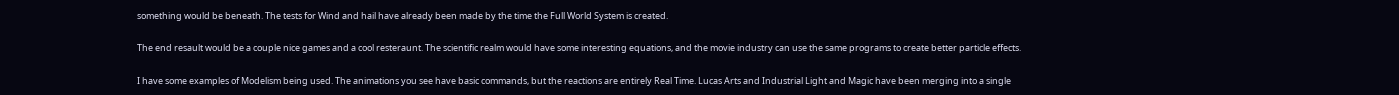something would be beneath. The tests for Wind and hail have already been made by the time the Full World System is created.

The end resault would be a couple nice games and a cool resteraunt. The scientific realm would have some interesting equations, and the movie industry can use the same programs to create better particle effects.

I have some examples of Modelism being used. The animations you see have basic commands, but the reactions are entirely Real Time. Lucas Arts and Industrial Light and Magic have been merging into a single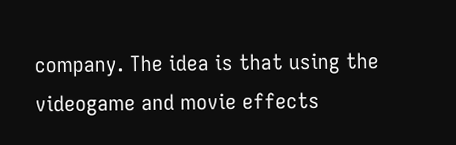company. The idea is that using the videogame and movie effects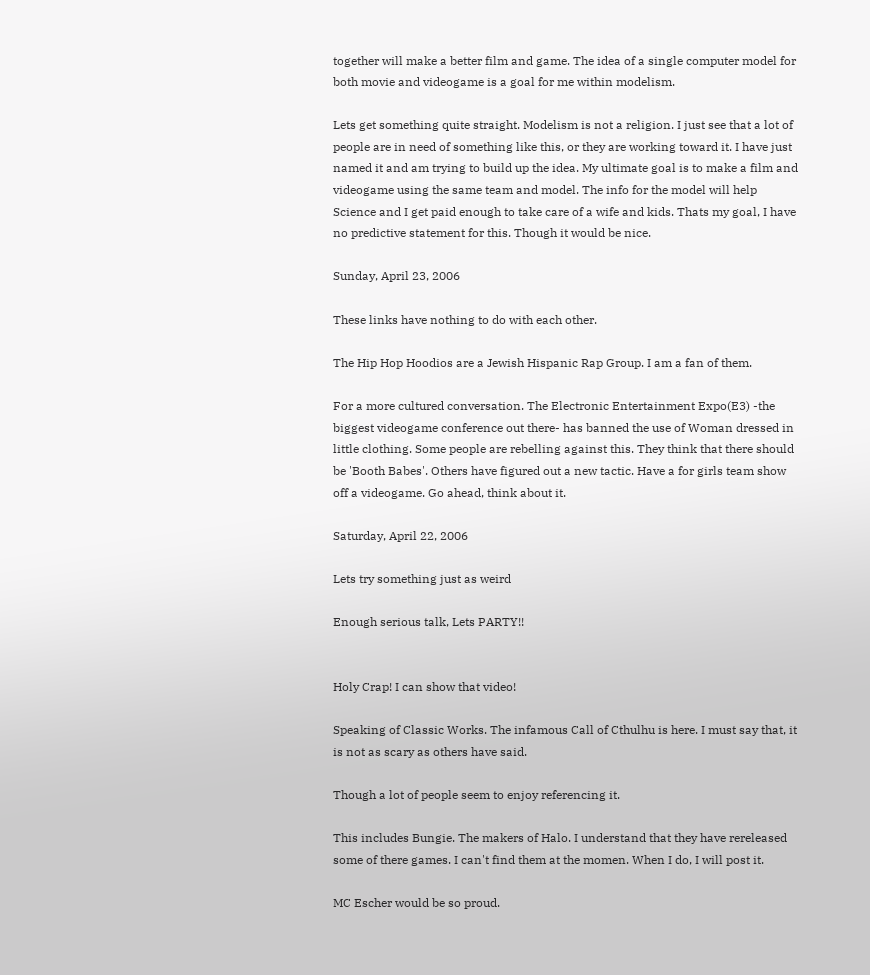together will make a better film and game. The idea of a single computer model for both movie and videogame is a goal for me within modelism.

Lets get something quite straight. Modelism is not a religion. I just see that a lot of people are in need of something like this, or they are working toward it. I have just named it and am trying to build up the idea. My ultimate goal is to make a film and videogame using the same team and model. The info for the model will help Science and I get paid enough to take care of a wife and kids. Thats my goal, I have no predictive statement for this. Though it would be nice.

Sunday, April 23, 2006

These links have nothing to do with each other.

The Hip Hop Hoodios are a Jewish Hispanic Rap Group. I am a fan of them.

For a more cultured conversation. The Electronic Entertainment Expo(E3) -the biggest videogame conference out there- has banned the use of Woman dressed in little clothing. Some people are rebelling against this. They think that there should be 'Booth Babes'. Others have figured out a new tactic. Have a for girls team show off a videogame. Go ahead, think about it.

Saturday, April 22, 2006

Lets try something just as weird

Enough serious talk, Lets PARTY!!


Holy Crap! I can show that video!

Speaking of Classic Works. The infamous Call of Cthulhu is here. I must say that, it is not as scary as others have said.

Though a lot of people seem to enjoy referencing it.

This includes Bungie. The makers of Halo. I understand that they have rereleased some of there games. I can't find them at the momen. When I do, I will post it.

MC Escher would be so proud.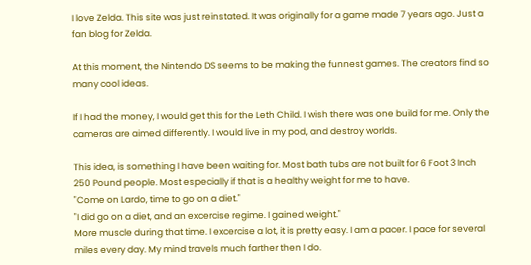I love Zelda. This site was just reinstated. It was originally for a game made 7 years ago. Just a fan blog for Zelda.

At this moment, the Nintendo DS seems to be making the funnest games. The creators find so many cool ideas.

If I had the money, I would get this for the Leth Child. I wish there was one build for me. Only the cameras are aimed differently. I would live in my pod, and destroy worlds.

This idea, is something I have been waiting for. Most bath tubs are not built for 6 Foot 3 Inch 250 Pound people. Most especially if that is a healthy weight for me to have.
"Come on Lardo, time to go on a diet."
"I did go on a diet, and an excercise regime. I gained weight."
More muscle during that time. I excercise a lot, it is pretty easy. I am a pacer. I pace for several miles every day. My mind travels much farther then I do.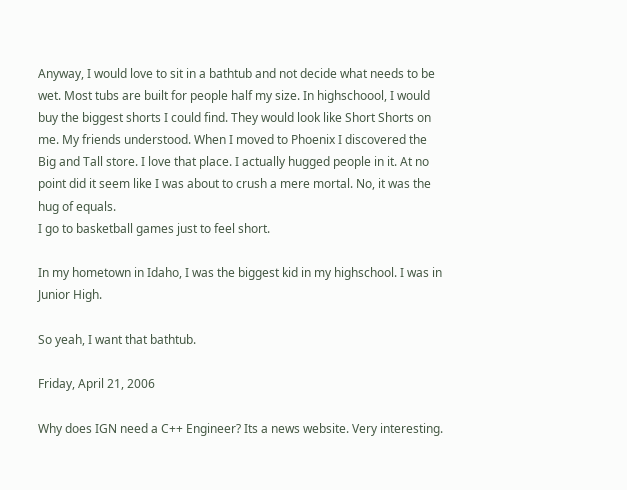Anyway, I would love to sit in a bathtub and not decide what needs to be wet. Most tubs are built for people half my size. In highschoool, I would buy the biggest shorts I could find. They would look like Short Shorts on me. My friends understood. When I moved to Phoenix I discovered the Big and Tall store. I love that place. I actually hugged people in it. At no point did it seem like I was about to crush a mere mortal. No, it was the hug of equals.
I go to basketball games just to feel short.

In my hometown in Idaho, I was the biggest kid in my highschool. I was in Junior High.

So yeah, I want that bathtub.

Friday, April 21, 2006

Why does IGN need a C++ Engineer? Its a news website. Very interesting.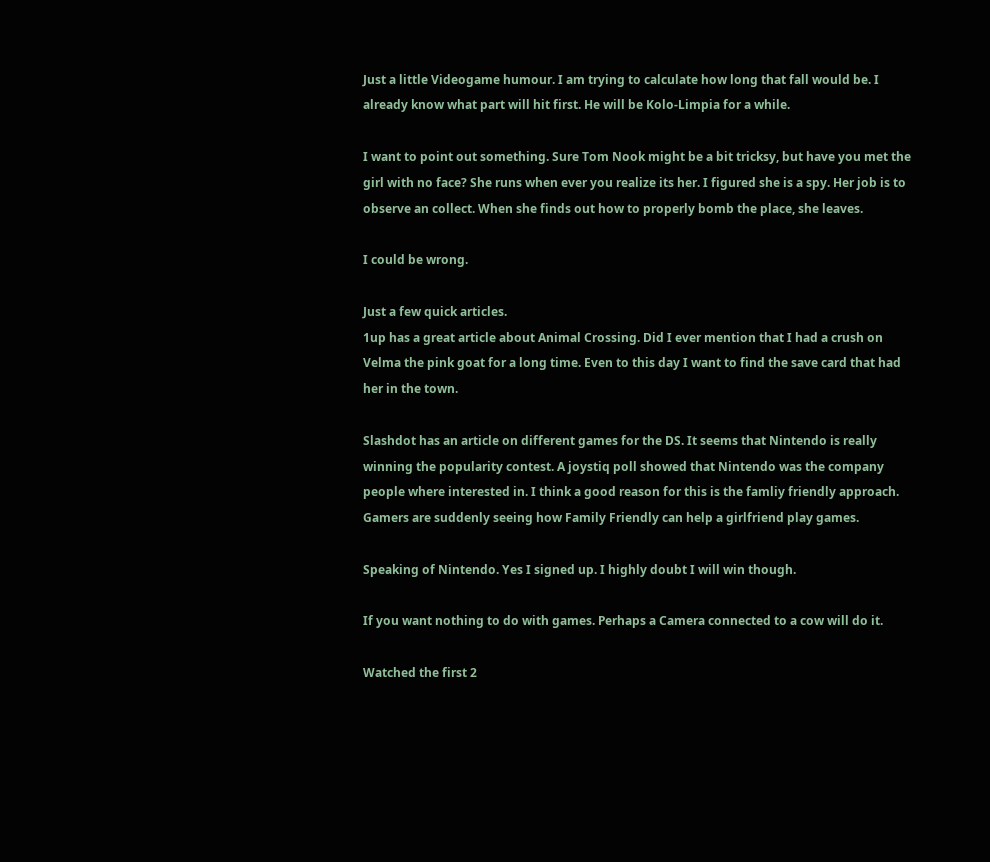Just a little Videogame humour. I am trying to calculate how long that fall would be. I already know what part will hit first. He will be Kolo-Limpia for a while.

I want to point out something. Sure Tom Nook might be a bit tricksy, but have you met the girl with no face? She runs when ever you realize its her. I figured she is a spy. Her job is to observe an collect. When she finds out how to properly bomb the place, she leaves.

I could be wrong.

Just a few quick articles.
1up has a great article about Animal Crossing. Did I ever mention that I had a crush on Velma the pink goat for a long time. Even to this day I want to find the save card that had her in the town.

Slashdot has an article on different games for the DS. It seems that Nintendo is really winning the popularity contest. A joystiq poll showed that Nintendo was the company people where interested in. I think a good reason for this is the famliy friendly approach. Gamers are suddenly seeing how Family Friendly can help a girlfriend play games.

Speaking of Nintendo. Yes I signed up. I highly doubt I will win though.

If you want nothing to do with games. Perhaps a Camera connected to a cow will do it.

Watched the first 2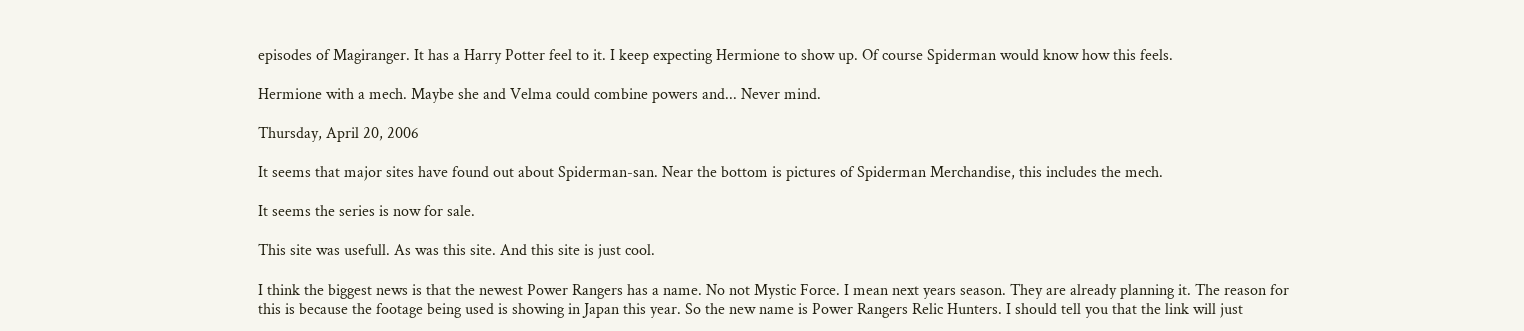episodes of Magiranger. It has a Harry Potter feel to it. I keep expecting Hermione to show up. Of course Spiderman would know how this feels.

Hermione with a mech. Maybe she and Velma could combine powers and... Never mind.

Thursday, April 20, 2006

It seems that major sites have found out about Spiderman-san. Near the bottom is pictures of Spiderman Merchandise, this includes the mech.

It seems the series is now for sale.

This site was usefull. As was this site. And this site is just cool.

I think the biggest news is that the newest Power Rangers has a name. No not Mystic Force. I mean next years season. They are already planning it. The reason for this is because the footage being used is showing in Japan this year. So the new name is Power Rangers Relic Hunters. I should tell you that the link will just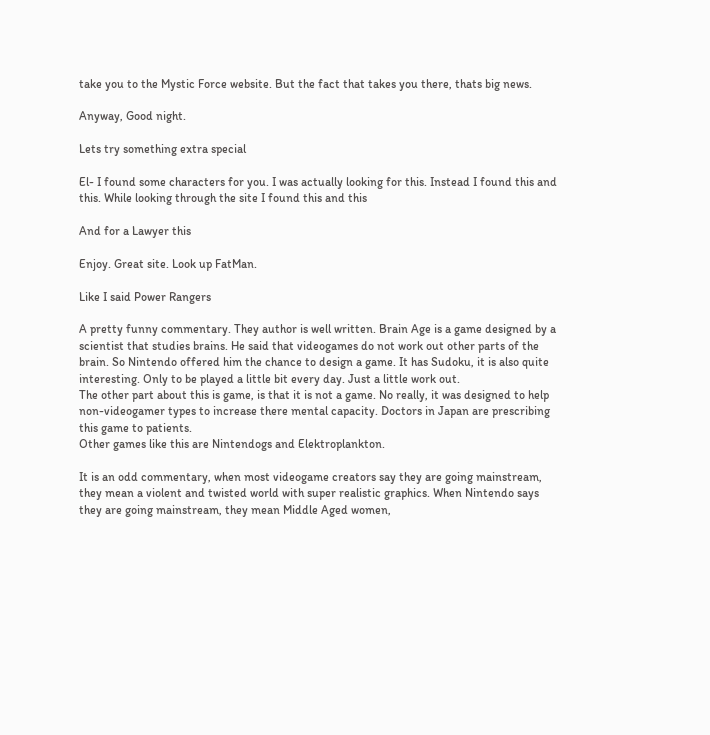take you to the Mystic Force website. But the fact that takes you there, thats big news.

Anyway, Good night.

Lets try something extra special

El- I found some characters for you. I was actually looking for this. Instead I found this and this. While looking through the site I found this and this

And for a Lawyer this

Enjoy. Great site. Look up FatMan.

Like I said Power Rangers

A pretty funny commentary. They author is well written. Brain Age is a game designed by a scientist that studies brains. He said that videogames do not work out other parts of the brain. So Nintendo offered him the chance to design a game. It has Sudoku, it is also quite interesting. Only to be played a little bit every day. Just a little work out.
The other part about this is game, is that it is not a game. No really, it was designed to help non-videogamer types to increase there mental capacity. Doctors in Japan are prescribing this game to patients.
Other games like this are Nintendogs and Elektroplankton.

It is an odd commentary, when most videogame creators say they are going mainstream, they mean a violent and twisted world with super realistic graphics. When Nintendo says they are going mainstream, they mean Middle Aged women,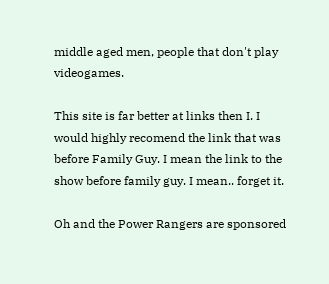middle aged men, people that don't play videogames.

This site is far better at links then I. I would highly recomend the link that was before Family Guy. I mean the link to the show before family guy. I mean.. forget it.

Oh and the Power Rangers are sponsored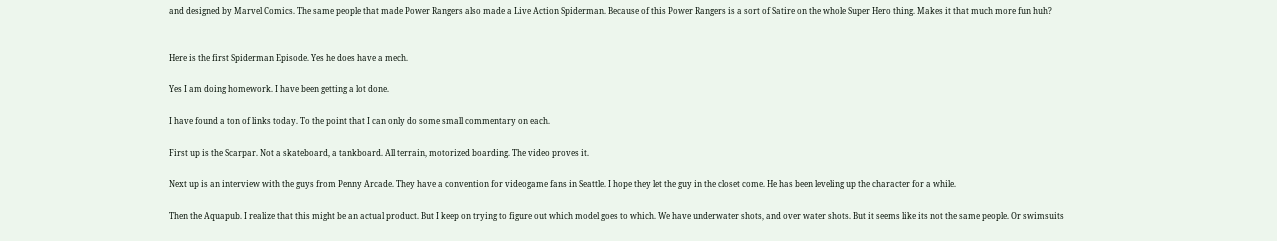and designed by Marvel Comics. The same people that made Power Rangers also made a Live Action Spiderman. Because of this Power Rangers is a sort of Satire on the whole Super Hero thing. Makes it that much more fun huh?


Here is the first Spiderman Episode. Yes he does have a mech.

Yes I am doing homework. I have been getting a lot done.

I have found a ton of links today. To the point that I can only do some small commentary on each.

First up is the Scarpar. Not a skateboard, a tankboard. All terrain, motorized boarding. The video proves it.

Next up is an interview with the guys from Penny Arcade. They have a convention for videogame fans in Seattle. I hope they let the guy in the closet come. He has been leveling up the character for a while.

Then the Aquapub. I realize that this might be an actual product. But I keep on trying to figure out which model goes to which. We have underwater shots, and over water shots. But it seems like its not the same people. Or swimsuits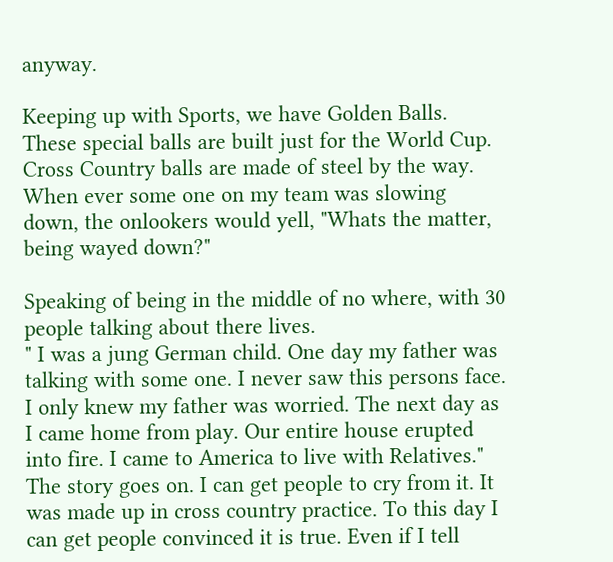anyway.

Keeping up with Sports, we have Golden Balls. These special balls are built just for the World Cup. Cross Country balls are made of steel by the way.
When ever some one on my team was slowing down, the onlookers would yell, "Whats the matter, being wayed down?"

Speaking of being in the middle of no where, with 30 people talking about there lives.
" I was a jung German child. One day my father was talking with some one. I never saw this persons face. I only knew my father was worried. The next day as I came home from play. Our entire house erupted into fire. I came to America to live with Relatives."
The story goes on. I can get people to cry from it. It was made up in cross country practice. To this day I can get people convinced it is true. Even if I tell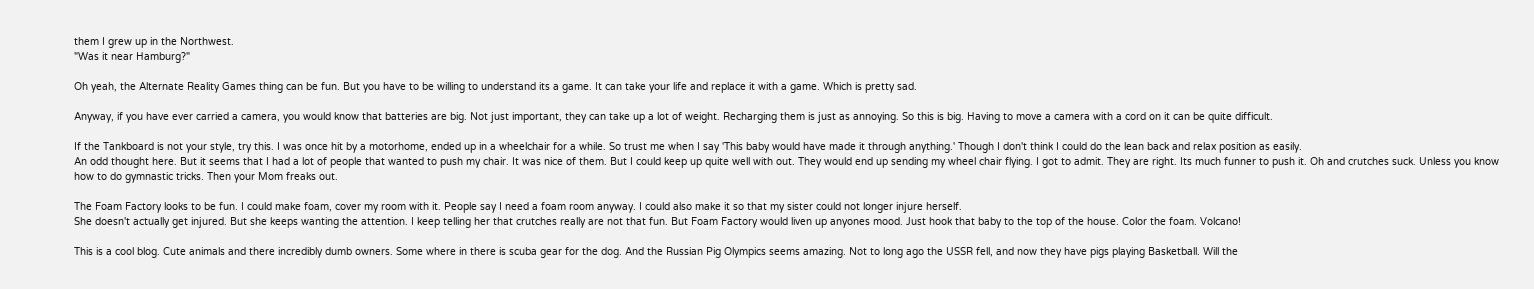them I grew up in the Northwest.
"Was it near Hamburg?"

Oh yeah, the Alternate Reality Games thing can be fun. But you have to be willing to understand its a game. It can take your life and replace it with a game. Which is pretty sad.

Anyway, if you have ever carried a camera, you would know that batteries are big. Not just important, they can take up a lot of weight. Recharging them is just as annoying. So this is big. Having to move a camera with a cord on it can be quite difficult.

If the Tankboard is not your style, try this. I was once hit by a motorhome, ended up in a wheelchair for a while. So trust me when I say 'This baby would have made it through anything.' Though I don't think I could do the lean back and relax position as easily.
An odd thought here. But it seems that I had a lot of people that wanted to push my chair. It was nice of them. But I could keep up quite well with out. They would end up sending my wheel chair flying. I got to admit. They are right. Its much funner to push it. Oh and crutches suck. Unless you know how to do gymnastic tricks. Then your Mom freaks out.

The Foam Factory looks to be fun. I could make foam, cover my room with it. People say I need a foam room anyway. I could also make it so that my sister could not longer injure herself.
She doesn't actually get injured. But she keeps wanting the attention. I keep telling her that crutches really are not that fun. But Foam Factory would liven up anyones mood. Just hook that baby to the top of the house. Color the foam. Volcano!

This is a cool blog. Cute animals and there incredibly dumb owners. Some where in there is scuba gear for the dog. And the Russian Pig Olympics seems amazing. Not to long ago the USSR fell, and now they have pigs playing Basketball. Will the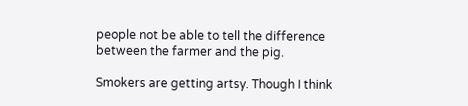people not be able to tell the difference between the farmer and the pig.

Smokers are getting artsy. Though I think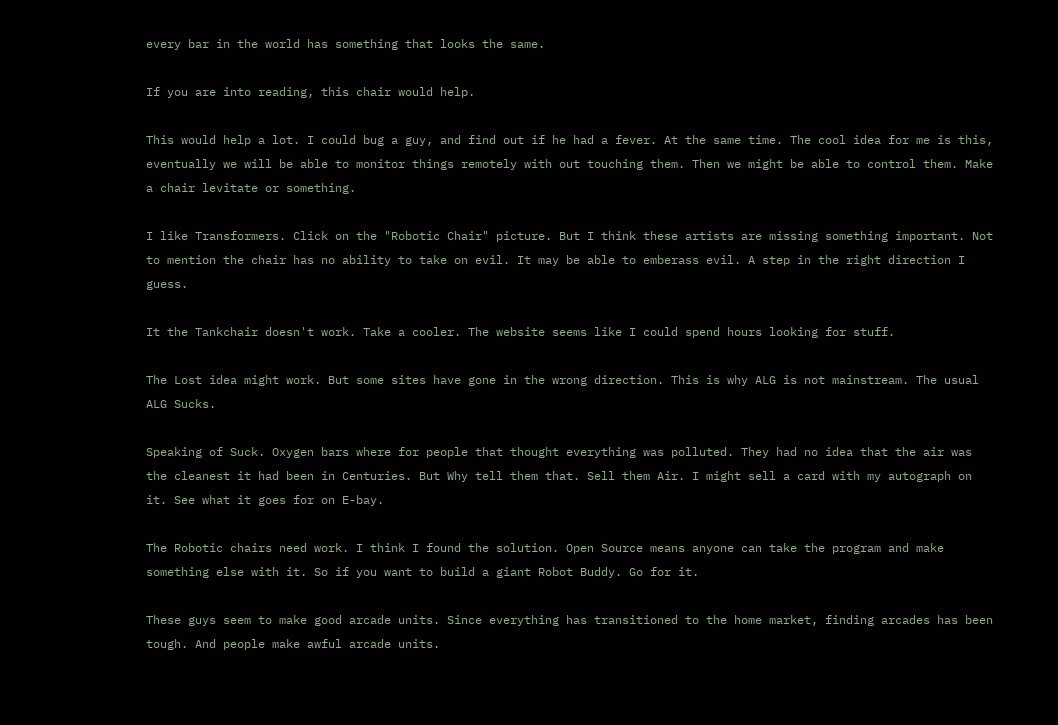every bar in the world has something that looks the same.

If you are into reading, this chair would help.

This would help a lot. I could bug a guy, and find out if he had a fever. At the same time. The cool idea for me is this, eventually we will be able to monitor things remotely with out touching them. Then we might be able to control them. Make a chair levitate or something.

I like Transformers. Click on the "Robotic Chair" picture. But I think these artists are missing something important. Not to mention the chair has no ability to take on evil. It may be able to emberass evil. A step in the right direction I guess.

It the Tankchair doesn't work. Take a cooler. The website seems like I could spend hours looking for stuff.

The Lost idea might work. But some sites have gone in the wrong direction. This is why ALG is not mainstream. The usual ALG Sucks.

Speaking of Suck. Oxygen bars where for people that thought everything was polluted. They had no idea that the air was the cleanest it had been in Centuries. But Why tell them that. Sell them Air. I might sell a card with my autograph on it. See what it goes for on E-bay.

The Robotic chairs need work. I think I found the solution. Open Source means anyone can take the program and make something else with it. So if you want to build a giant Robot Buddy. Go for it.

These guys seem to make good arcade units. Since everything has transitioned to the home market, finding arcades has been tough. And people make awful arcade units.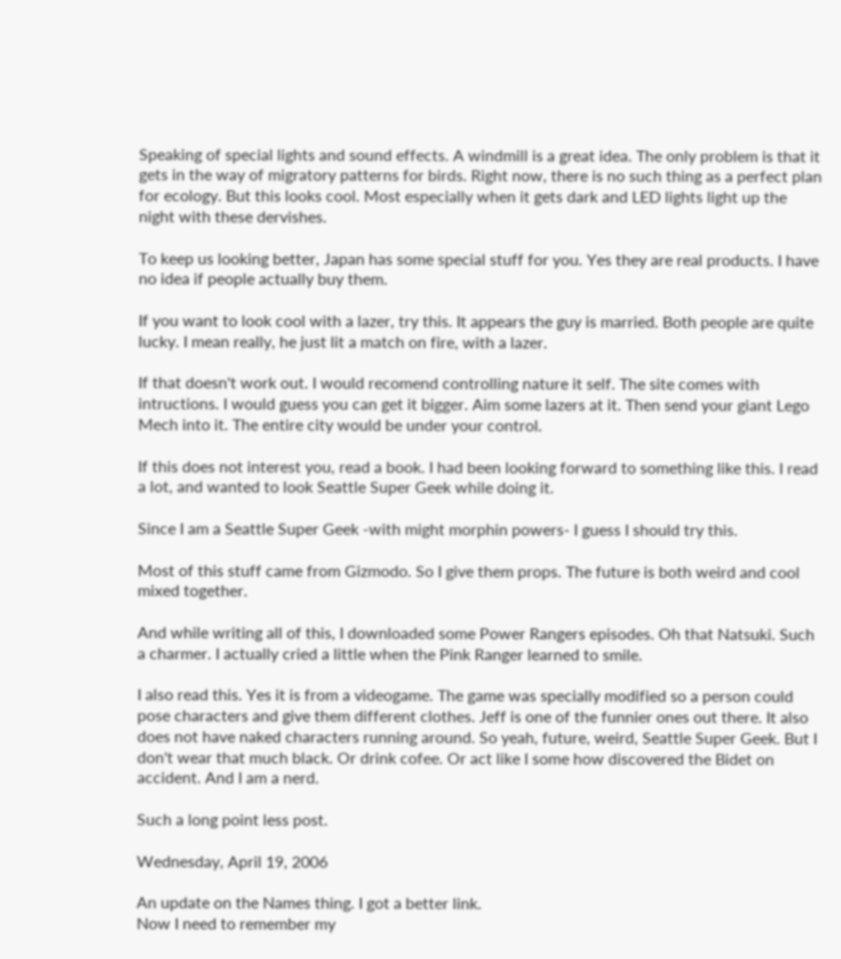Speaking of special lights and sound effects. A windmill is a great idea. The only problem is that it gets in the way of migratory patterns for birds. Right now, there is no such thing as a perfect plan for ecology. But this looks cool. Most especially when it gets dark and LED lights light up the night with these dervishes.

To keep us looking better, Japan has some special stuff for you. Yes they are real products. I have no idea if people actually buy them.

If you want to look cool with a lazer, try this. It appears the guy is married. Both people are quite lucky. I mean really, he just lit a match on fire, with a lazer.

If that doesn't work out. I would recomend controlling nature it self. The site comes with intructions. I would guess you can get it bigger. Aim some lazers at it. Then send your giant Lego Mech into it. The entire city would be under your control.

If this does not interest you, read a book. I had been looking forward to something like this. I read a lot, and wanted to look Seattle Super Geek while doing it.

Since I am a Seattle Super Geek -with might morphin powers- I guess I should try this.

Most of this stuff came from Gizmodo. So I give them props. The future is both weird and cool mixed together.

And while writing all of this, I downloaded some Power Rangers episodes. Oh that Natsuki. Such a charmer. I actually cried a little when the Pink Ranger learned to smile.

I also read this. Yes it is from a videogame. The game was specially modified so a person could pose characters and give them different clothes. Jeff is one of the funnier ones out there. It also does not have naked characters running around. So yeah, future, weird, Seattle Super Geek. But I don't wear that much black. Or drink cofee. Or act like I some how discovered the Bidet on accident. And I am a nerd.

Such a long point less post.

Wednesday, April 19, 2006

An update on the Names thing. I got a better link.
Now I need to remember my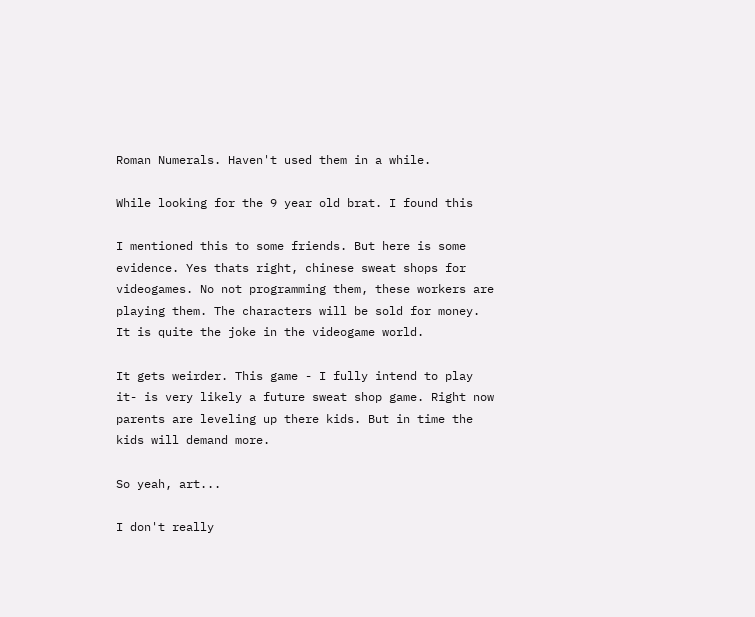Roman Numerals. Haven't used them in a while.

While looking for the 9 year old brat. I found this

I mentioned this to some friends. But here is some evidence. Yes thats right, chinese sweat shops for videogames. No not programming them, these workers are playing them. The characters will be sold for money. It is quite the joke in the videogame world.

It gets weirder. This game - I fully intend to play it- is very likely a future sweat shop game. Right now parents are leveling up there kids. But in time the kids will demand more.

So yeah, art...

I don't really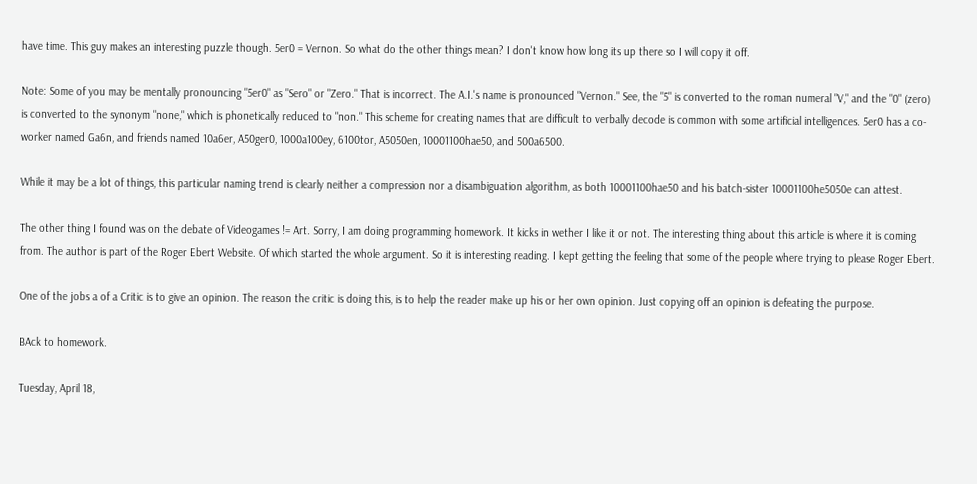have time. This guy makes an interesting puzzle though. 5er0 = Vernon. So what do the other things mean? I don't know how long its up there so I will copy it off.

Note: Some of you may be mentally pronouncing "5er0" as "Sero" or "Zero." That is incorrect. The A.I.'s name is pronounced "Vernon." See, the "5" is converted to the roman numeral "V," and the "0" (zero) is converted to the synonym "none," which is phonetically reduced to "non." This scheme for creating names that are difficult to verbally decode is common with some artificial intelligences. 5er0 has a co-worker named Ga6n, and friends named 10a6er, A50ger0, 1000a100ey, 6100tor, A5050en, 10001100hae50, and 500a6500.

While it may be a lot of things, this particular naming trend is clearly neither a compression nor a disambiguation algorithm, as both 10001100hae50 and his batch-sister 10001100he5050e can attest.

The other thing I found was on the debate of Videogames != Art. Sorry, I am doing programming homework. It kicks in wether I like it or not. The interesting thing about this article is where it is coming from. The author is part of the Roger Ebert Website. Of which started the whole argument. So it is interesting reading. I kept getting the feeling that some of the people where trying to please Roger Ebert.

One of the jobs a of a Critic is to give an opinion. The reason the critic is doing this, is to help the reader make up his or her own opinion. Just copying off an opinion is defeating the purpose.

BAck to homework.

Tuesday, April 18,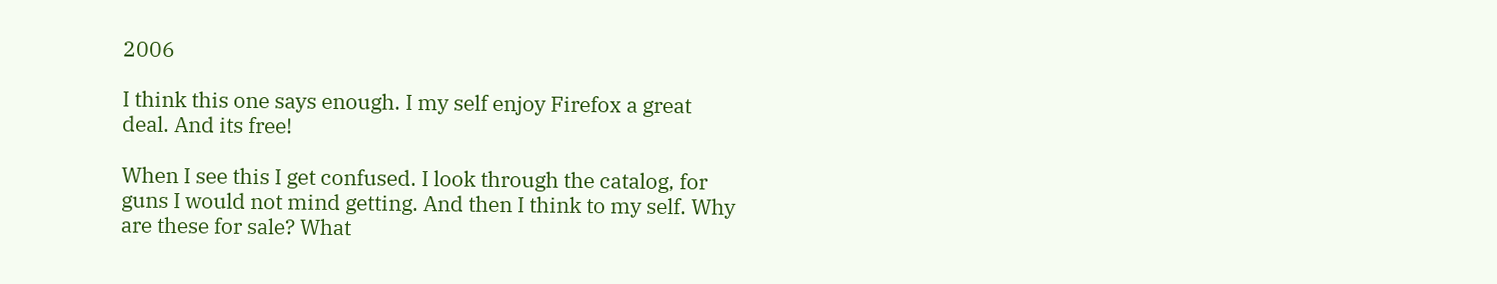2006

I think this one says enough. I my self enjoy Firefox a great deal. And its free!

When I see this I get confused. I look through the catalog, for guns I would not mind getting. And then I think to my self. Why are these for sale? What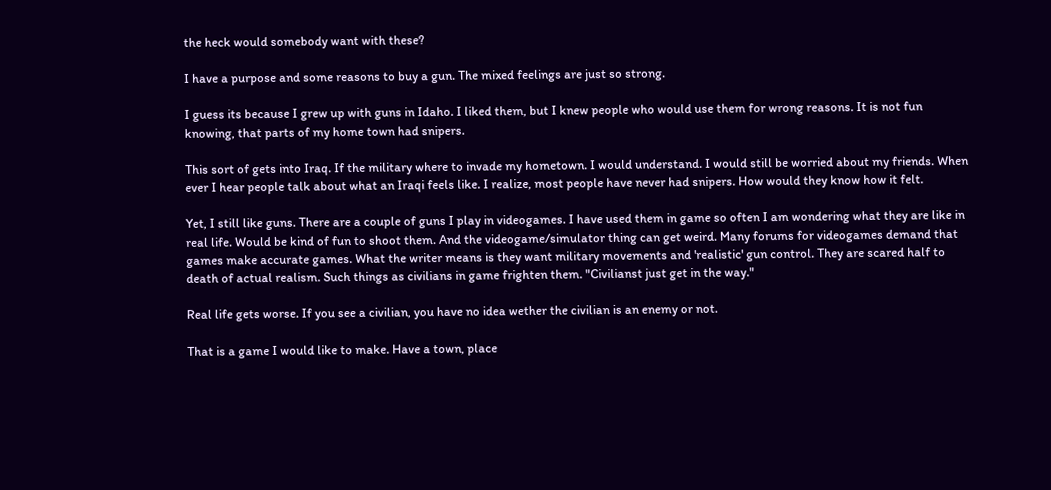the heck would somebody want with these?

I have a purpose and some reasons to buy a gun. The mixed feelings are just so strong.

I guess its because I grew up with guns in Idaho. I liked them, but I knew people who would use them for wrong reasons. It is not fun knowing, that parts of my home town had snipers.

This sort of gets into Iraq. If the military where to invade my hometown. I would understand. I would still be worried about my friends. When ever I hear people talk about what an Iraqi feels like. I realize, most people have never had snipers. How would they know how it felt.

Yet, I still like guns. There are a couple of guns I play in videogames. I have used them in game so often I am wondering what they are like in real life. Would be kind of fun to shoot them. And the videogame/simulator thing can get weird. Many forums for videogames demand that games make accurate games. What the writer means is they want military movements and 'realistic' gun control. They are scared half to death of actual realism. Such things as civilians in game frighten them. "Civilianst just get in the way."

Real life gets worse. If you see a civilian, you have no idea wether the civilian is an enemy or not.

That is a game I would like to make. Have a town, place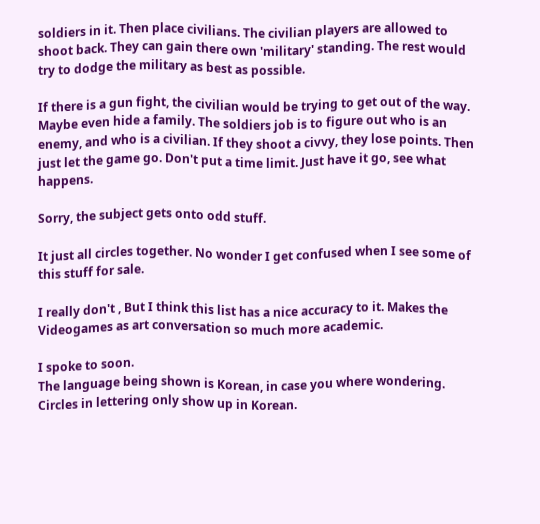soldiers in it. Then place civilians. The civilian players are allowed to shoot back. They can gain there own 'military' standing. The rest would try to dodge the military as best as possible.

If there is a gun fight, the civilian would be trying to get out of the way. Maybe even hide a family. The soldiers job is to figure out who is an enemy, and who is a civilian. If they shoot a civvy, they lose points. Then just let the game go. Don't put a time limit. Just have it go, see what happens.

Sorry, the subject gets onto odd stuff.

It just all circles together. No wonder I get confused when I see some of this stuff for sale.

I really don't , But I think this list has a nice accuracy to it. Makes the Videogames as art conversation so much more academic.

I spoke to soon.
The language being shown is Korean, in case you where wondering. Circles in lettering only show up in Korean.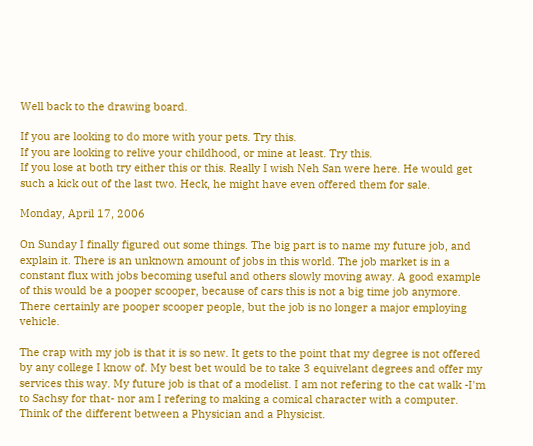Well back to the drawing board.

If you are looking to do more with your pets. Try this.
If you are looking to relive your childhood, or mine at least. Try this.
If you lose at both try either this or this. Really I wish Neh San were here. He would get such a kick out of the last two. Heck, he might have even offered them for sale.

Monday, April 17, 2006

On Sunday I finally figured out some things. The big part is to name my future job, and explain it. There is an unknown amount of jobs in this world. The job market is in a constant flux with jobs becoming useful and others slowly moving away. A good example of this would be a pooper scooper, because of cars this is not a big time job anymore. There certainly are pooper scooper people, but the job is no longer a major employing vehicle.

The crap with my job is that it is so new. It gets to the point that my degree is not offered by any college I know of. My best bet would be to take 3 equivelant degrees and offer my services this way. My future job is that of a modelist. I am not refering to the cat walk -I'm to Sachsy for that- nor am I refering to making a comical character with a computer. Think of the different between a Physician and a Physicist.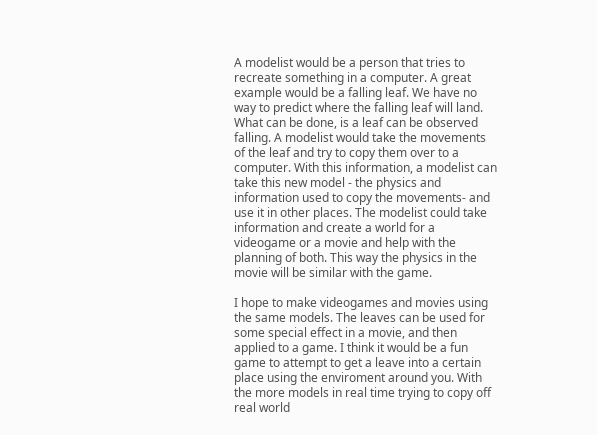A modelist would be a person that tries to recreate something in a computer. A great example would be a falling leaf. We have no way to predict where the falling leaf will land. What can be done, is a leaf can be observed falling. A modelist would take the movements of the leaf and try to copy them over to a computer. With this information, a modelist can take this new model - the physics and information used to copy the movements- and use it in other places. The modelist could take information and create a world for a videogame or a movie and help with the planning of both. This way the physics in the movie will be similar with the game.

I hope to make videogames and movies using the same models. The leaves can be used for some special effect in a movie, and then applied to a game. I think it would be a fun game to attempt to get a leave into a certain place using the enviroment around you. With the more models in real time trying to copy off real world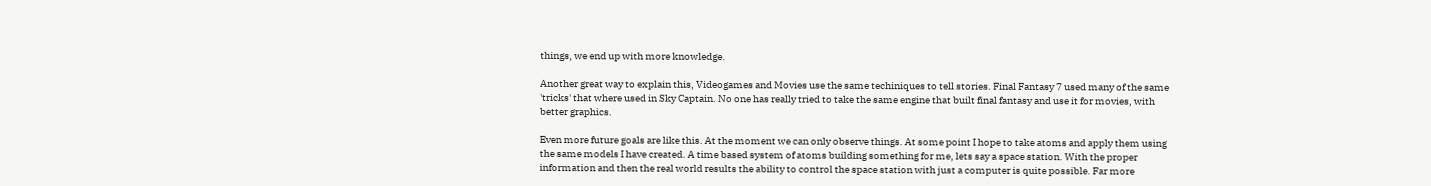things, we end up with more knowledge.

Another great way to explain this, Videogames and Movies use the same techiniques to tell stories. Final Fantasy 7 used many of the same 'tricks' that where used in Sky Captain. No one has really tried to take the same engine that built final fantasy and use it for movies, with better graphics.

Even more future goals are like this. At the moment we can only observe things. At some point I hope to take atoms and apply them using the same models I have created. A time based system of atoms building something for me, lets say a space station. With the proper information and then the real world results the ability to control the space station with just a computer is quite possible. Far more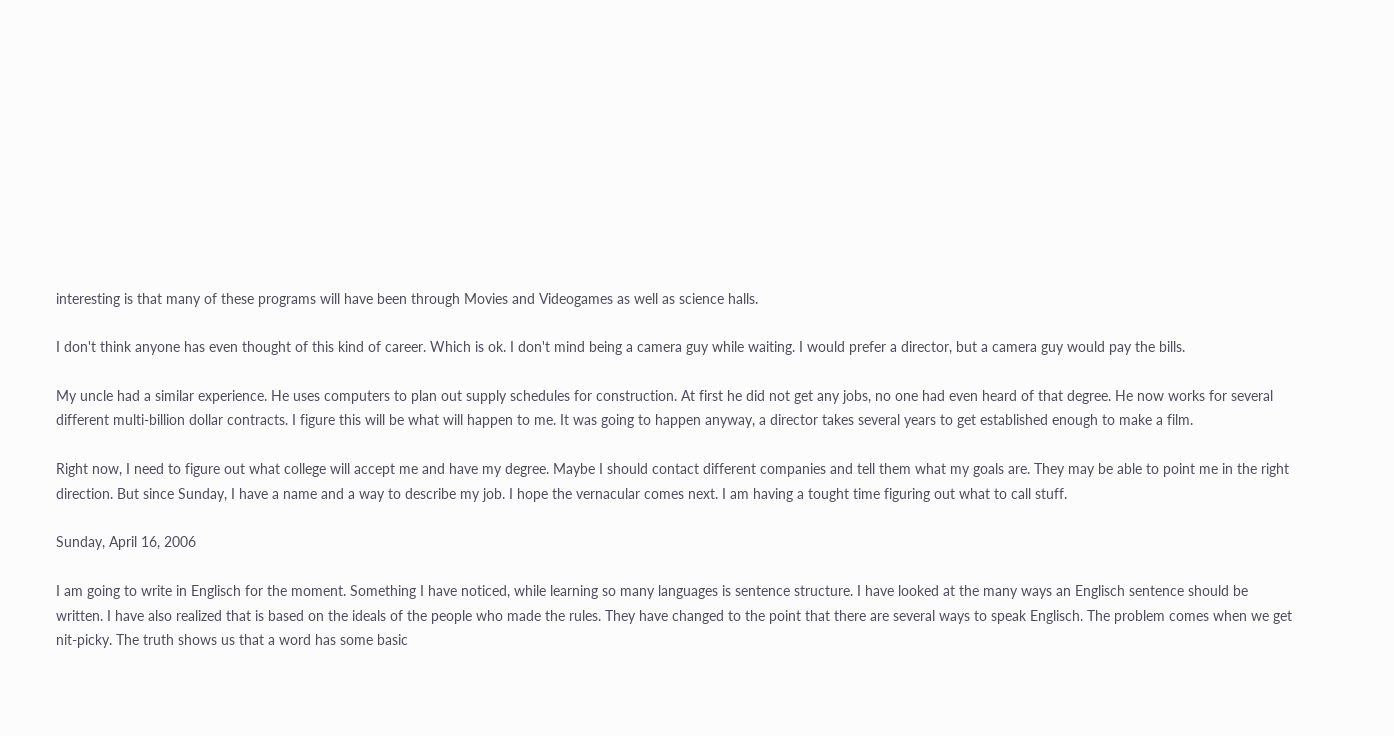interesting is that many of these programs will have been through Movies and Videogames as well as science halls.

I don't think anyone has even thought of this kind of career. Which is ok. I don't mind being a camera guy while waiting. I would prefer a director, but a camera guy would pay the bills.

My uncle had a similar experience. He uses computers to plan out supply schedules for construction. At first he did not get any jobs, no one had even heard of that degree. He now works for several different multi-billion dollar contracts. I figure this will be what will happen to me. It was going to happen anyway, a director takes several years to get established enough to make a film.

Right now, I need to figure out what college will accept me and have my degree. Maybe I should contact different companies and tell them what my goals are. They may be able to point me in the right direction. But since Sunday, I have a name and a way to describe my job. I hope the vernacular comes next. I am having a tought time figuring out what to call stuff.

Sunday, April 16, 2006

I am going to write in Englisch for the moment. Something I have noticed, while learning so many languages is sentence structure. I have looked at the many ways an Englisch sentence should be written. I have also realized that is based on the ideals of the people who made the rules. They have changed to the point that there are several ways to speak Englisch. The problem comes when we get nit-picky. The truth shows us that a word has some basic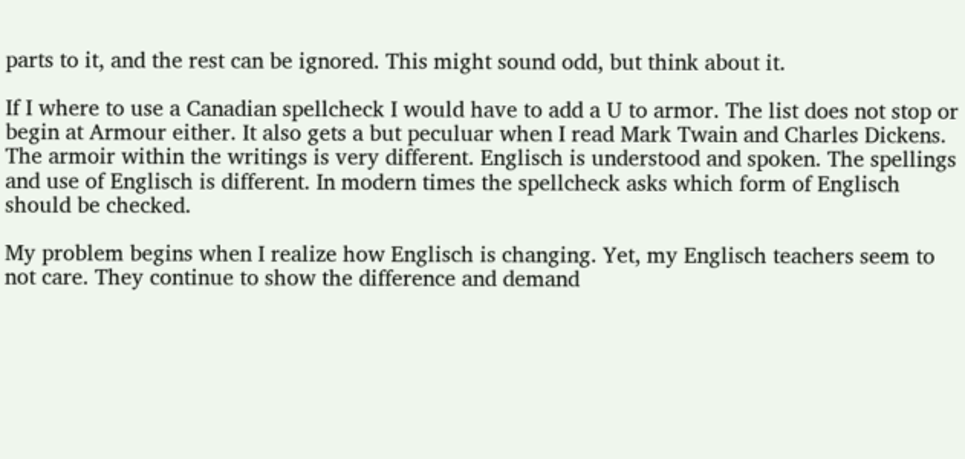parts to it, and the rest can be ignored. This might sound odd, but think about it.

If I where to use a Canadian spellcheck I would have to add a U to armor. The list does not stop or begin at Armour either. It also gets a but peculuar when I read Mark Twain and Charles Dickens. The armoir within the writings is very different. Englisch is understood and spoken. The spellings and use of Englisch is different. In modern times the spellcheck asks which form of Englisch should be checked.

My problem begins when I realize how Englisch is changing. Yet, my Englisch teachers seem to not care. They continue to show the difference and demand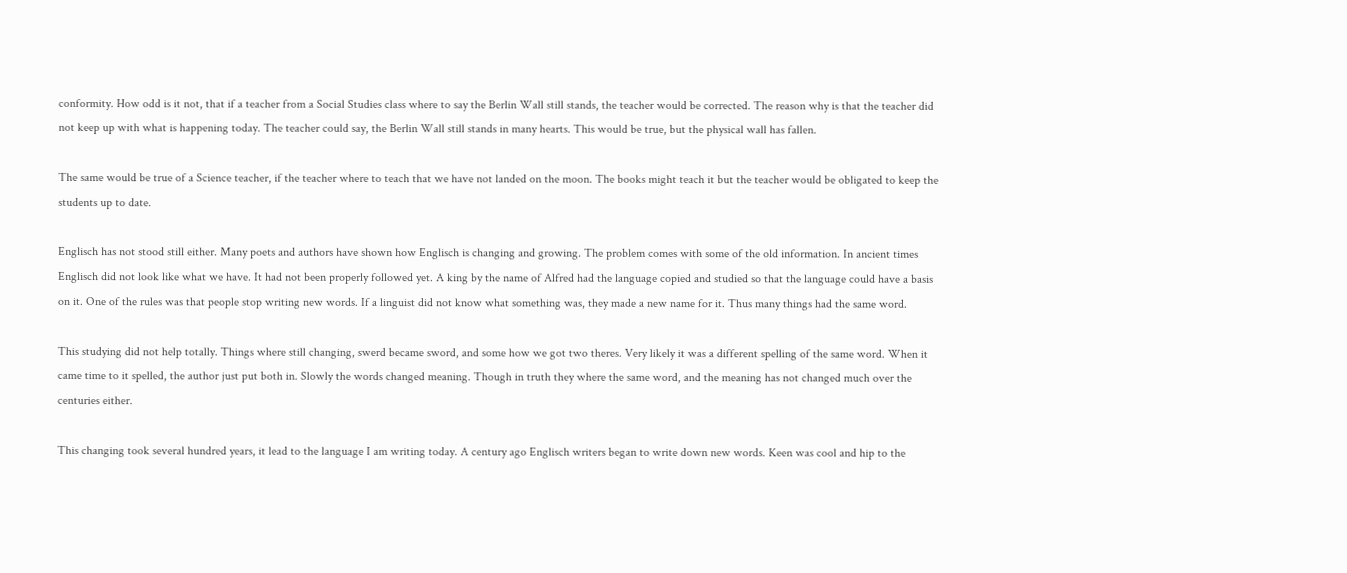conformity. How odd is it not, that if a teacher from a Social Studies class where to say the Berlin Wall still stands, the teacher would be corrected. The reason why is that the teacher did not keep up with what is happening today. The teacher could say, the Berlin Wall still stands in many hearts. This would be true, but the physical wall has fallen.

The same would be true of a Science teacher, if the teacher where to teach that we have not landed on the moon. The books might teach it but the teacher would be obligated to keep the students up to date.

Englisch has not stood still either. Many poets and authors have shown how Englisch is changing and growing. The problem comes with some of the old information. In ancient times Englisch did not look like what we have. It had not been properly followed yet. A king by the name of Alfred had the language copied and studied so that the language could have a basis on it. One of the rules was that people stop writing new words. If a linguist did not know what something was, they made a new name for it. Thus many things had the same word.

This studying did not help totally. Things where still changing, swerd became sword, and some how we got two theres. Very likely it was a different spelling of the same word. When it came time to it spelled, the author just put both in. Slowly the words changed meaning. Though in truth they where the same word, and the meaning has not changed much over the centuries either.

This changing took several hundred years, it lead to the language I am writing today. A century ago Englisch writers began to write down new words. Keen was cool and hip to the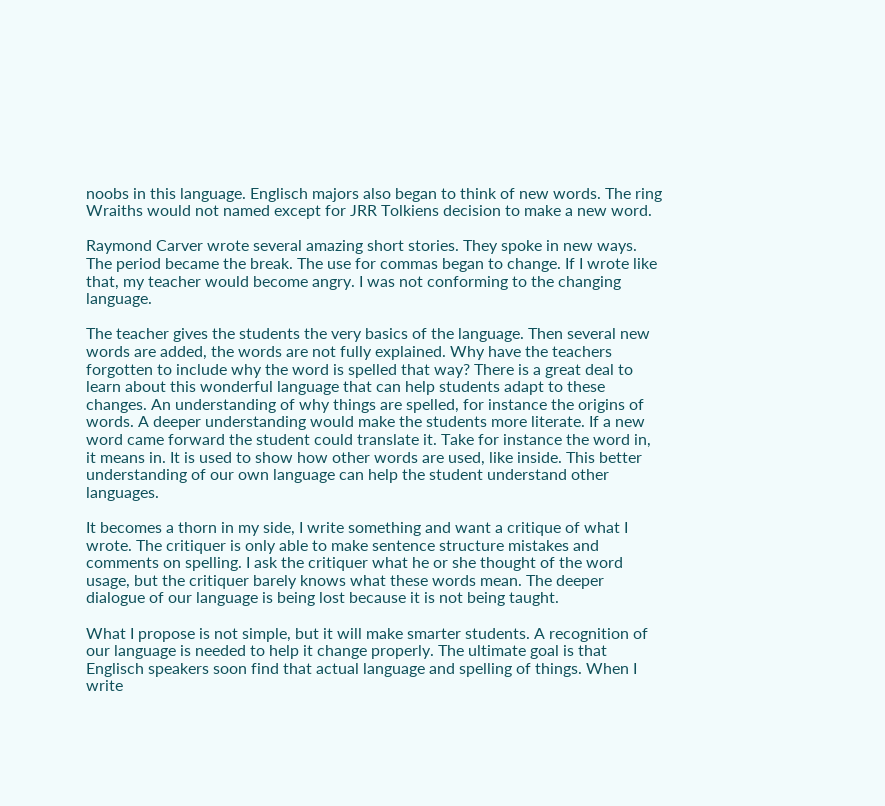noobs in this language. Englisch majors also began to think of new words. The ring Wraiths would not named except for JRR Tolkiens decision to make a new word.

Raymond Carver wrote several amazing short stories. They spoke in new ways. The period became the break. The use for commas began to change. If I wrote like that, my teacher would become angry. I was not conforming to the changing language.

The teacher gives the students the very basics of the language. Then several new words are added, the words are not fully explained. Why have the teachers forgotten to include why the word is spelled that way? There is a great deal to learn about this wonderful language that can help students adapt to these changes. An understanding of why things are spelled, for instance the origins of words. A deeper understanding would make the students more literate. If a new word came forward the student could translate it. Take for instance the word in, it means in. It is used to show how other words are used, like inside. This better understanding of our own language can help the student understand other languages.

It becomes a thorn in my side, I write something and want a critique of what I wrote. The critiquer is only able to make sentence structure mistakes and comments on spelling. I ask the critiquer what he or she thought of the word usage, but the critiquer barely knows what these words mean. The deeper dialogue of our language is being lost because it is not being taught.

What I propose is not simple, but it will make smarter students. A recognition of our language is needed to help it change properly. The ultimate goal is that Englisch speakers soon find that actual language and spelling of things. When I write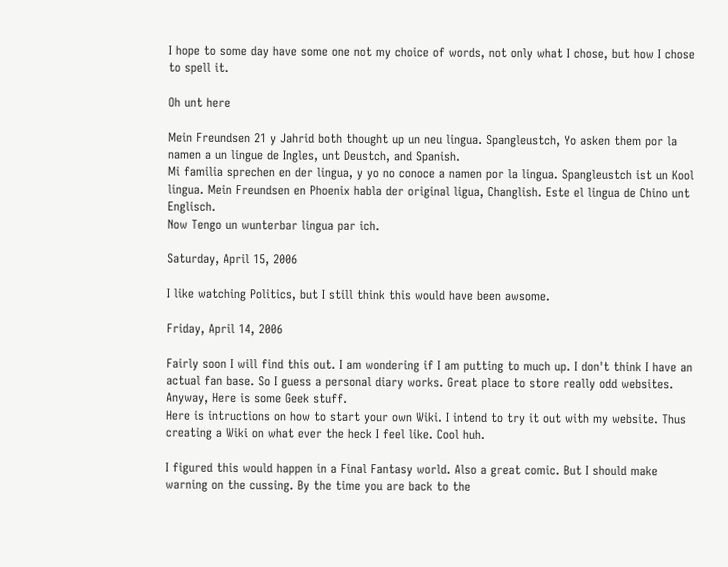I hope to some day have some one not my choice of words, not only what I chose, but how I chose to spell it.

Oh unt here

Mein Freundsen 21 y Jahrid both thought up un neu lingua. Spangleustch, Yo asken them por la namen a un lingue de Ingles, unt Deustch, and Spanish.
Mi familia sprechen en der lingua, y yo no conoce a namen por la lingua. Spangleustch ist un Kool lingua. Mein Freundsen en Phoenix habla der original ligua, Changlish. Este el lingua de Chino unt Englisch.
Now Tengo un wunterbar lingua par ich.

Saturday, April 15, 2006

I like watching Politics, but I still think this would have been awsome.

Friday, April 14, 2006

Fairly soon I will find this out. I am wondering if I am putting to much up. I don't think I have an actual fan base. So I guess a personal diary works. Great place to store really odd websites.
Anyway, Here is some Geek stuff.
Here is intructions on how to start your own Wiki. I intend to try it out with my website. Thus creating a Wiki on what ever the heck I feel like. Cool huh.

I figured this would happen in a Final Fantasy world. Also a great comic. But I should make warning on the cussing. By the time you are back to the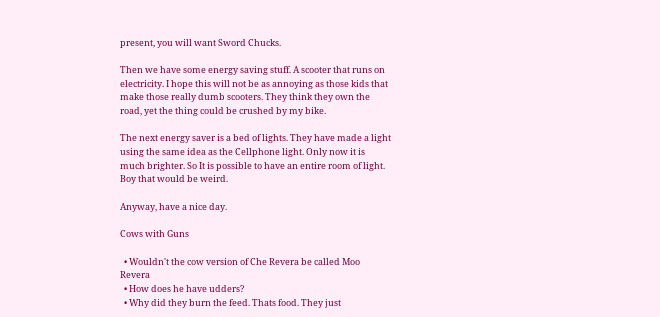present, you will want Sword Chucks.

Then we have some energy saving stuff. A scooter that runs on electricity. I hope this will not be as annoying as those kids that make those really dumb scooters. They think they own the road, yet the thing could be crushed by my bike.

The next energy saver is a bed of lights. They have made a light using the same idea as the Cellphone light. Only now it is much brighter. So It is possible to have an entire room of light. Boy that would be weird.

Anyway, have a nice day.

Cows with Guns

  • Wouldn't the cow version of Che Revera be called Moo Revera
  • How does he have udders?
  • Why did they burn the feed. Thats food. They just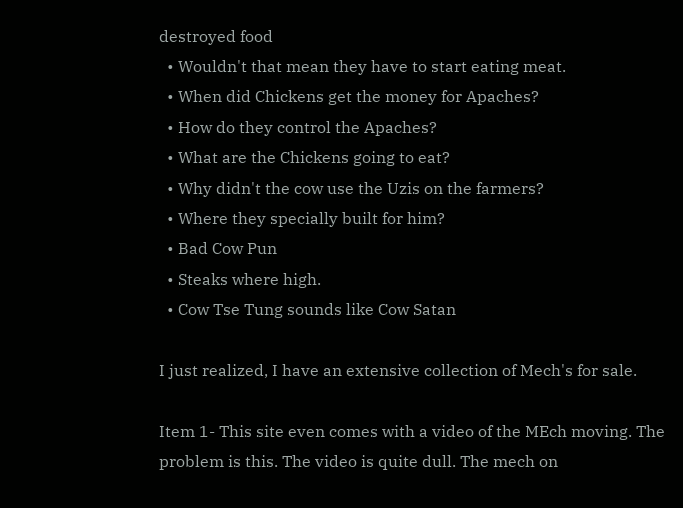destroyed food
  • Wouldn't that mean they have to start eating meat.
  • When did Chickens get the money for Apaches?
  • How do they control the Apaches?
  • What are the Chickens going to eat?
  • Why didn't the cow use the Uzis on the farmers?
  • Where they specially built for him?
  • Bad Cow Pun
  • Steaks where high.
  • Cow Tse Tung sounds like Cow Satan

I just realized, I have an extensive collection of Mech's for sale.

Item 1- This site even comes with a video of the MEch moving. The problem is this. The video is quite dull. The mech on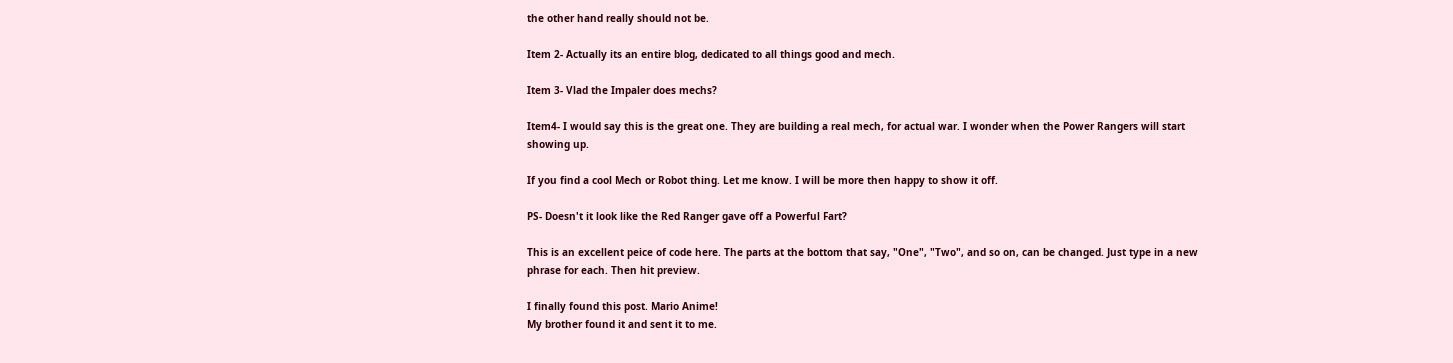the other hand really should not be.

Item 2- Actually its an entire blog, dedicated to all things good and mech.

Item 3- Vlad the Impaler does mechs?

Item4- I would say this is the great one. They are building a real mech, for actual war. I wonder when the Power Rangers will start showing up.

If you find a cool Mech or Robot thing. Let me know. I will be more then happy to show it off.

PS- Doesn't it look like the Red Ranger gave off a Powerful Fart?

This is an excellent peice of code here. The parts at the bottom that say, "One", "Two", and so on, can be changed. Just type in a new phrase for each. Then hit preview.

I finally found this post. Mario Anime!
My brother found it and sent it to me.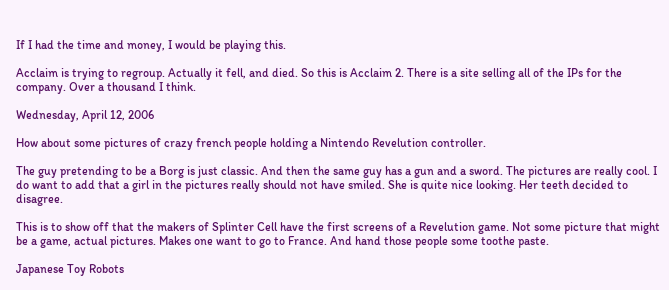If I had the time and money, I would be playing this.

Acclaim is trying to regroup. Actually it fell, and died. So this is Acclaim 2. There is a site selling all of the IPs for the company. Over a thousand I think.

Wednesday, April 12, 2006

How about some pictures of crazy french people holding a Nintendo Revelution controller.

The guy pretending to be a Borg is just classic. And then the same guy has a gun and a sword. The pictures are really cool. I do want to add that a girl in the pictures really should not have smiled. She is quite nice looking. Her teeth decided to disagree.

This is to show off that the makers of Splinter Cell have the first screens of a Revelution game. Not some picture that might be a game, actual pictures. Makes one want to go to France. And hand those people some toothe paste.

Japanese Toy Robots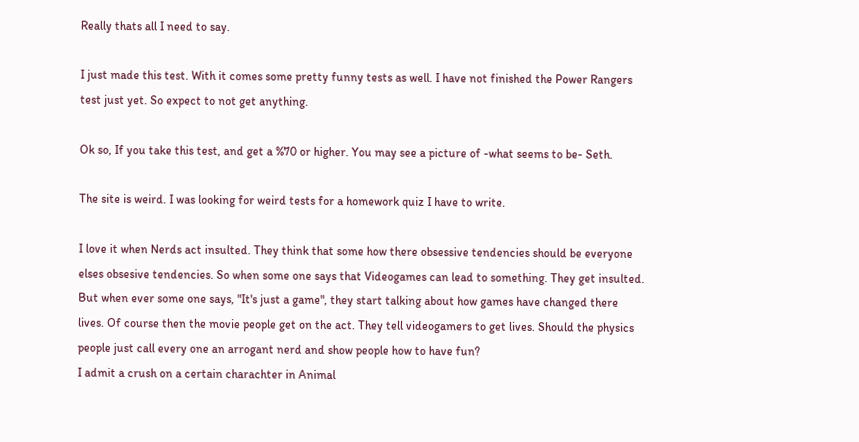Really thats all I need to say.

I just made this test. With it comes some pretty funny tests as well. I have not finished the Power Rangers test just yet. So expect to not get anything.

Ok so, If you take this test, and get a %70 or higher. You may see a picture of -what seems to be- Seth.

The site is weird. I was looking for weird tests for a homework quiz I have to write.

I love it when Nerds act insulted. They think that some how there obsessive tendencies should be everyone elses obsesive tendencies. So when some one says that Videogames can lead to something. They get insulted. But when ever some one says, "It's just a game", they start talking about how games have changed there lives. Of course then the movie people get on the act. They tell videogamers to get lives. Should the physics people just call every one an arrogant nerd and show people how to have fun?
I admit a crush on a certain charachter in Animal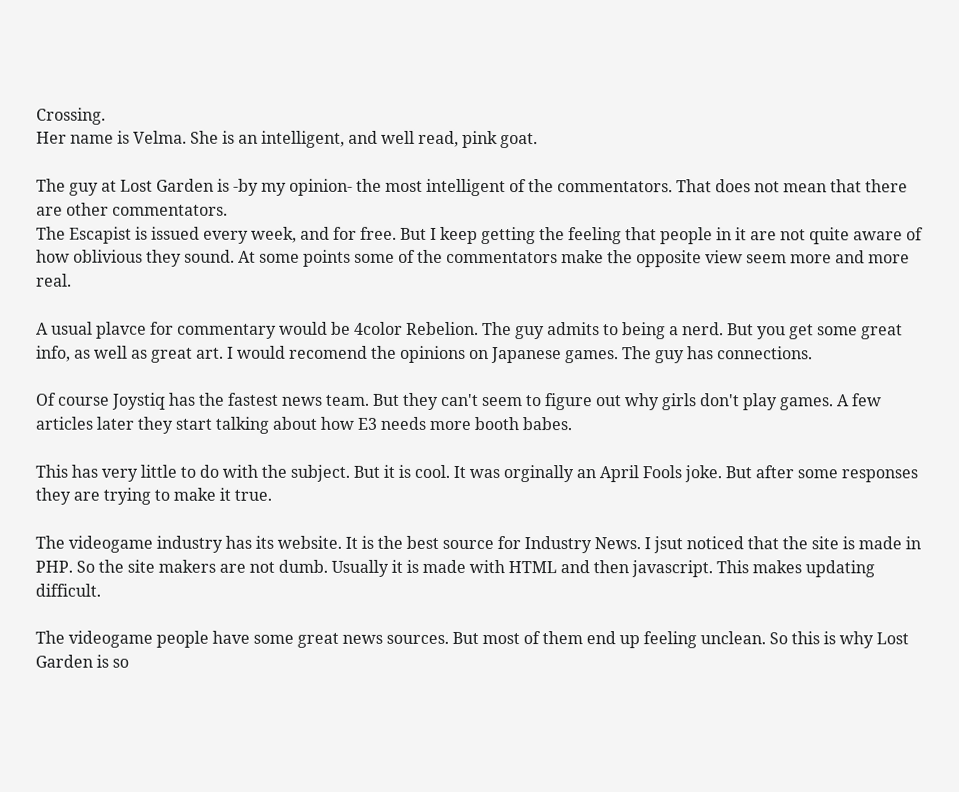Crossing.
Her name is Velma. She is an intelligent, and well read, pink goat.

The guy at Lost Garden is -by my opinion- the most intelligent of the commentators. That does not mean that there are other commentators.
The Escapist is issued every week, and for free. But I keep getting the feeling that people in it are not quite aware of how oblivious they sound. At some points some of the commentators make the opposite view seem more and more real.

A usual plavce for commentary would be 4color Rebelion. The guy admits to being a nerd. But you get some great info, as well as great art. I would recomend the opinions on Japanese games. The guy has connections.

Of course Joystiq has the fastest news team. But they can't seem to figure out why girls don't play games. A few articles later they start talking about how E3 needs more booth babes.

This has very little to do with the subject. But it is cool. It was orginally an April Fools joke. But after some responses they are trying to make it true.

The videogame industry has its website. It is the best source for Industry News. I jsut noticed that the site is made in PHP. So the site makers are not dumb. Usually it is made with HTML and then javascript. This makes updating difficult.

The videogame people have some great news sources. But most of them end up feeling unclean. So this is why Lost Garden is so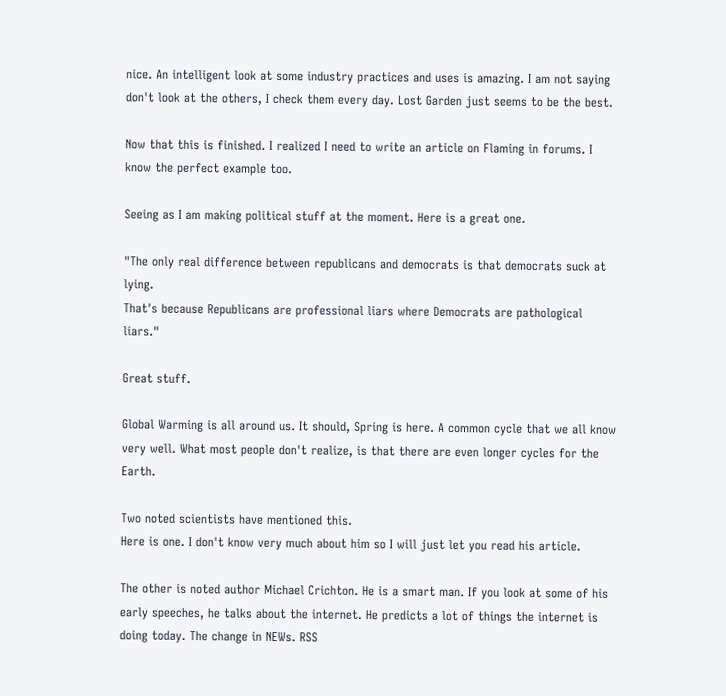nice. An intelligent look at some industry practices and uses is amazing. I am not saying don't look at the others, I check them every day. Lost Garden just seems to be the best.

Now that this is finished. I realized I need to write an article on Flaming in forums. I know the perfect example too.

Seeing as I am making political stuff at the moment. Here is a great one.

"The only real difference between republicans and democrats is that democrats suck at lying.
That's because Republicans are professional liars where Democrats are pathological liars."

Great stuff.

Global Warming is all around us. It should, Spring is here. A common cycle that we all know very well. What most people don't realize, is that there are even longer cycles for the Earth.

Two noted scientists have mentioned this.
Here is one. I don't know very much about him so I will just let you read his article.

The other is noted author Michael Crichton. He is a smart man. If you look at some of his early speeches, he talks about the internet. He predicts a lot of things the internet is doing today. The change in NEWs. RSS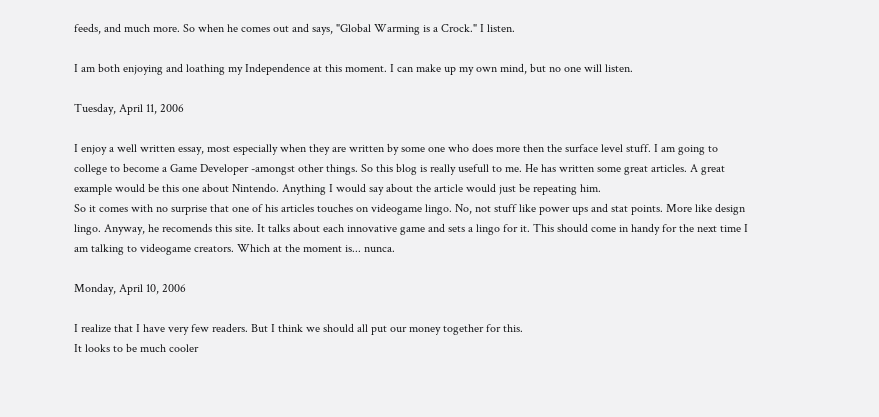feeds, and much more. So when he comes out and says, "Global Warming is a Crock." I listen.

I am both enjoying and loathing my Independence at this moment. I can make up my own mind, but no one will listen.

Tuesday, April 11, 2006

I enjoy a well written essay, most especially when they are written by some one who does more then the surface level stuff. I am going to college to become a Game Developer -amongst other things. So this blog is really usefull to me. He has written some great articles. A great example would be this one about Nintendo. Anything I would say about the article would just be repeating him.
So it comes with no surprise that one of his articles touches on videogame lingo. No, not stuff like power ups and stat points. More like design lingo. Anyway, he recomends this site. It talks about each innovative game and sets a lingo for it. This should come in handy for the next time I am talking to videogame creators. Which at the moment is... nunca.

Monday, April 10, 2006

I realize that I have very few readers. But I think we should all put our money together for this.
It looks to be much cooler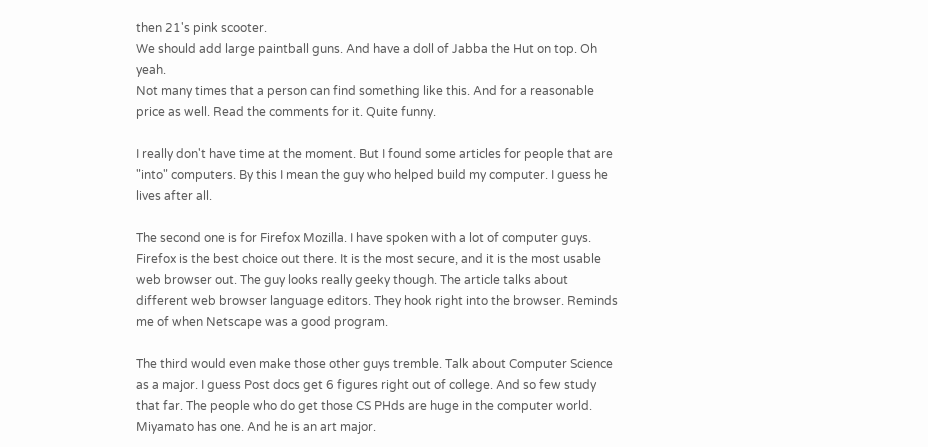then 21's pink scooter.
We should add large paintball guns. And have a doll of Jabba the Hut on top. Oh yeah.
Not many times that a person can find something like this. And for a reasonable price as well. Read the comments for it. Quite funny.

I really don't have time at the moment. But I found some articles for people that are "into" computers. By this I mean the guy who helped build my computer. I guess he lives after all.

The second one is for Firefox Mozilla. I have spoken with a lot of computer guys. Firefox is the best choice out there. It is the most secure, and it is the most usable web browser out. The guy looks really geeky though. The article talks about different web browser language editors. They hook right into the browser. Reminds me of when Netscape was a good program.

The third would even make those other guys tremble. Talk about Computer Science as a major. I guess Post docs get 6 figures right out of college. And so few study that far. The people who do get those CS PHds are huge in the computer world. Miyamato has one. And he is an art major.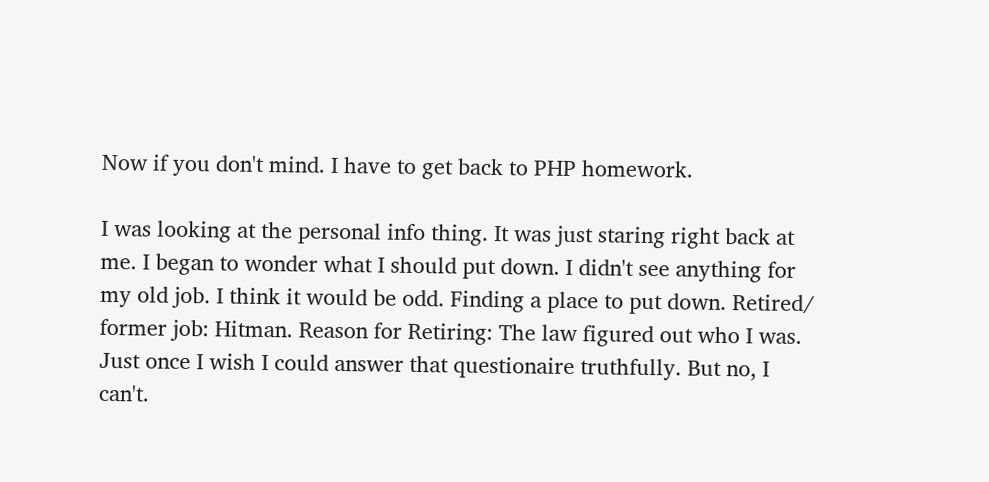Now if you don't mind. I have to get back to PHP homework.

I was looking at the personal info thing. It was just staring right back at me. I began to wonder what I should put down. I didn't see anything for my old job. I think it would be odd. Finding a place to put down. Retired/ former job: Hitman. Reason for Retiring: The law figured out who I was.
Just once I wish I could answer that questionaire truthfully. But no, I can't.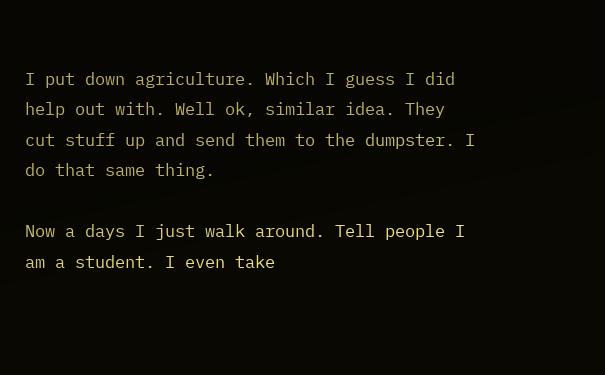I put down agriculture. Which I guess I did help out with. Well ok, similar idea. They cut stuff up and send them to the dumpster. I do that same thing.

Now a days I just walk around. Tell people I am a student. I even take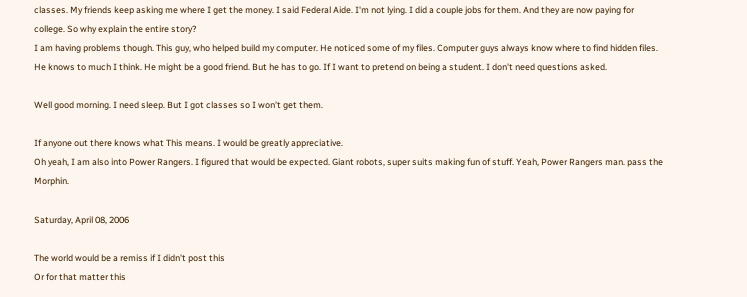classes. My friends keep asking me where I get the money. I said Federal Aide. I'm not lying. I did a couple jobs for them. And they are now paying for college. So why explain the entire story?
I am having problems though. This guy, who helped build my computer. He noticed some of my files. Computer guys always know where to find hidden files. He knows to much I think. He might be a good friend. But he has to go. If I want to pretend on being a student. I don't need questions asked.

Well good morning. I need sleep. But I got classes so I won't get them.

If anyone out there knows what This means. I would be greatly appreciative.
Oh yeah, I am also into Power Rangers. I figured that would be expected. Giant robots, super suits making fun of stuff. Yeah, Power Rangers man. pass the Morphin.

Saturday, April 08, 2006

The world would be a remiss if I didn't post this
Or for that matter this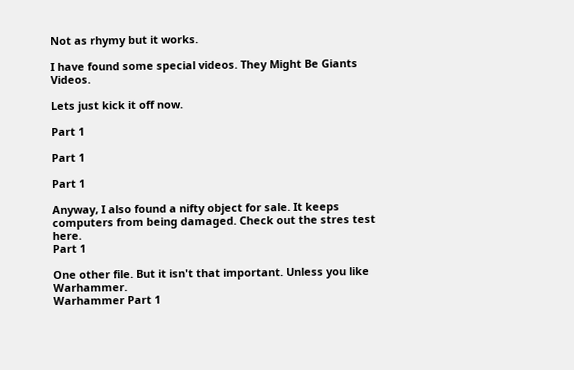Not as rhymy but it works.

I have found some special videos. They Might Be Giants Videos.

Lets just kick it off now.

Part 1

Part 1

Part 1

Anyway, I also found a nifty object for sale. It keeps computers from being damaged. Check out the stres test here.
Part 1

One other file. But it isn't that important. Unless you like Warhammer.
Warhammer Part 1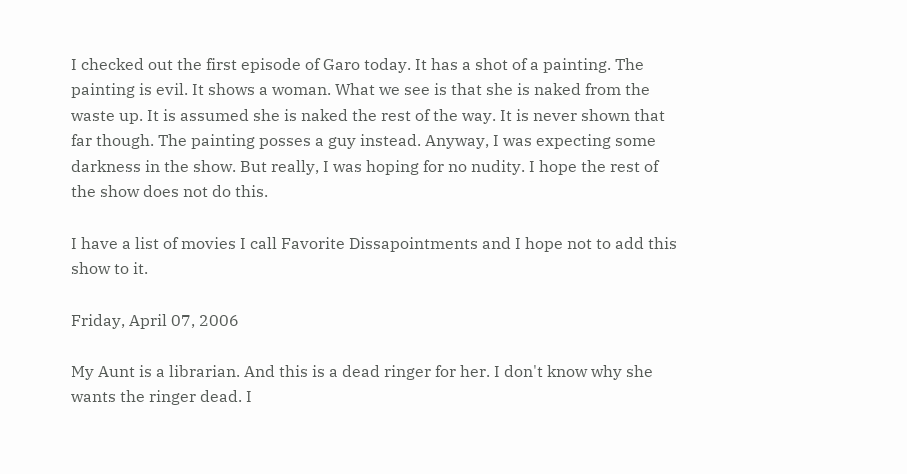I checked out the first episode of Garo today. It has a shot of a painting. The painting is evil. It shows a woman. What we see is that she is naked from the waste up. It is assumed she is naked the rest of the way. It is never shown that far though. The painting posses a guy instead. Anyway, I was expecting some darkness in the show. But really, I was hoping for no nudity. I hope the rest of the show does not do this.

I have a list of movies I call Favorite Dissapointments and I hope not to add this show to it.

Friday, April 07, 2006

My Aunt is a librarian. And this is a dead ringer for her. I don't know why she wants the ringer dead. I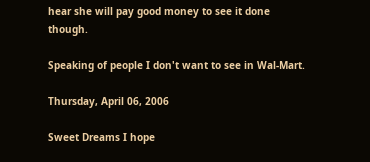hear she will pay good money to see it done though.

Speaking of people I don't want to see in Wal-Mart.

Thursday, April 06, 2006

Sweet Dreams I hope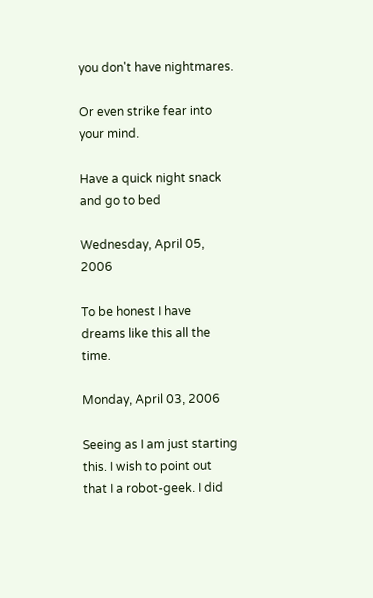you don't have nightmares.

Or even strike fear into your mind.

Have a quick night snack and go to bed

Wednesday, April 05, 2006

To be honest I have dreams like this all the time.

Monday, April 03, 2006

Seeing as I am just starting this. I wish to point out that I a robot-geek. I did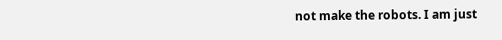not make the robots. I am just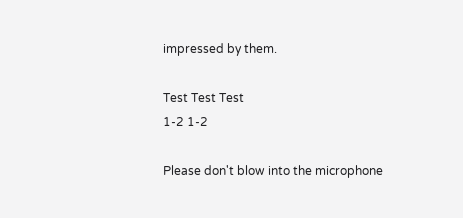impressed by them.

Test Test Test
1-2 1-2

Please don't blow into the microphone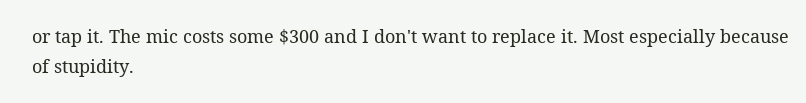or tap it. The mic costs some $300 and I don't want to replace it. Most especially because of stupidity.